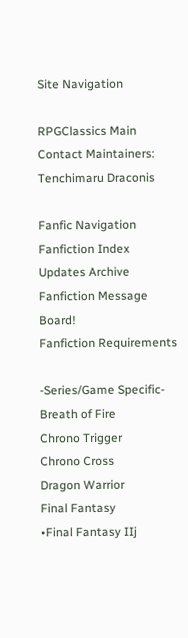Site Navigation

RPGClassics Main
Contact Maintainers:
Tenchimaru Draconis

Fanfic Navigation
Fanfiction Index
Updates Archive
Fanfiction Message Board!
Fanfiction Requirements

-Series/Game Specific-
Breath of Fire
Chrono Trigger
Chrono Cross
Dragon Warrior
Final Fantasy
•Final Fantasy IIj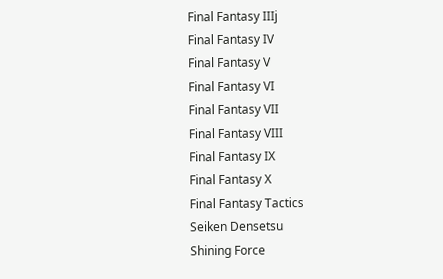Final Fantasy IIIj
Final Fantasy IV
Final Fantasy V
Final Fantasy VI
Final Fantasy VII
Final Fantasy VIII
Final Fantasy IX
Final Fantasy X
Final Fantasy Tactics
Seiken Densetsu
Shining Force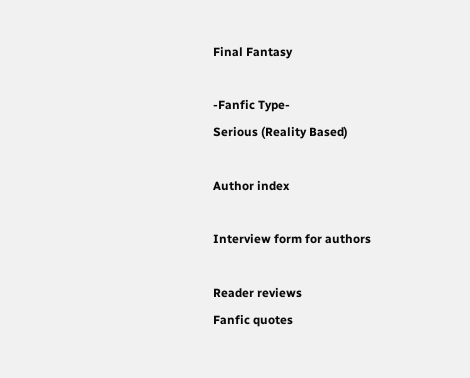Final Fantasy

-Fanfic Type-
Serious (Reality Based)

Author index

Interview form for authors

Reader reviews
Fanfic quotes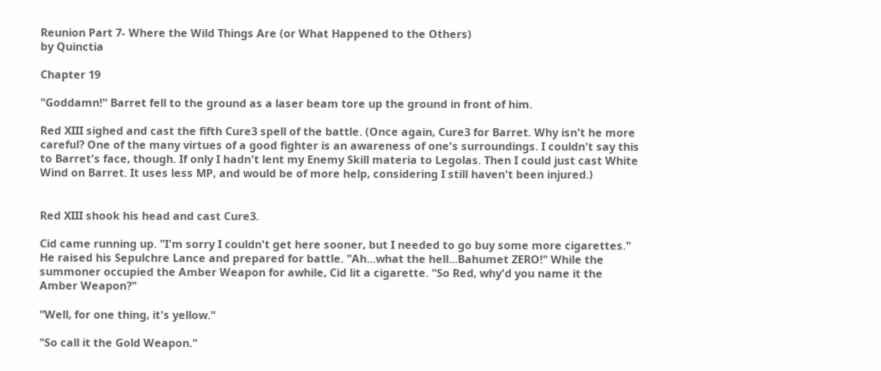Reunion Part 7- Where the Wild Things Are (or What Happened to the Others)
by Quinctia

Chapter 19

"Goddamn!" Barret fell to the ground as a laser beam tore up the ground in front of him.

Red XIII sighed and cast the fifth Cure3 spell of the battle. (Once again, Cure3 for Barret. Why isn't he more careful? One of the many virtues of a good fighter is an awareness of one's surroundings. I couldn't say this to Barret's face, though. If only I hadn't lent my Enemy Skill materia to Legolas. Then I could just cast White Wind on Barret. It uses less MP, and would be of more help, considering I still haven't been injured.)


Red XIII shook his head and cast Cure3.

Cid came running up. "I'm sorry I couldn't get here sooner, but I needed to go buy some more cigarettes." He raised his Sepulchre Lance and prepared for battle. "Ah...what the hell...Bahumet ZERO!" While the summoner occupied the Amber Weapon for awhile, Cid lit a cigarette. "So Red, why'd you name it the Amber Weapon?"

"Well, for one thing, it's yellow."

"So call it the Gold Weapon."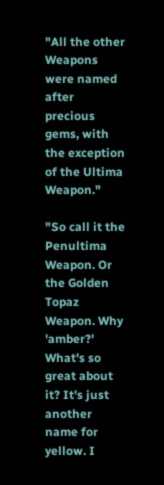"All the other Weapons were named after precious gems, with the exception of the Ultima Weapon."

"So call it the Penultima Weapon. Or the Golden Topaz Weapon. Why 'amber?' What's so great about it? It's just another name for yellow. I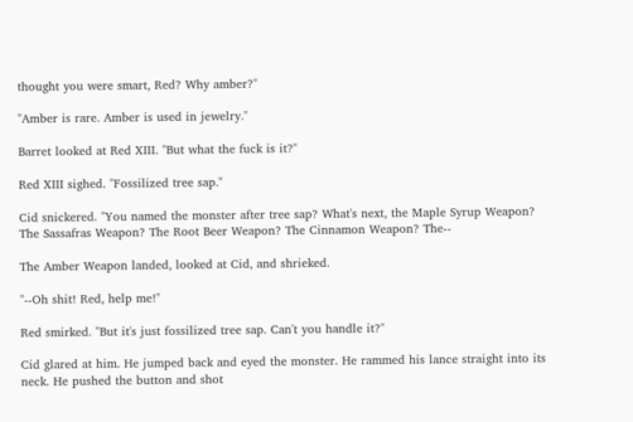thought you were smart, Red? Why amber?"

"Amber is rare. Amber is used in jewelry."

Barret looked at Red XIII. "But what the fuck is it?"

Red XIII sighed. "Fossilized tree sap."

Cid snickered. "You named the monster after tree sap? What's next, the Maple Syrup Weapon? The Sassafras Weapon? The Root Beer Weapon? The Cinnamon Weapon? The--

The Amber Weapon landed, looked at Cid, and shrieked.

"--Oh shit! Red, help me!"

Red smirked. "But it's just fossilized tree sap. Can't you handle it?"

Cid glared at him. He jumped back and eyed the monster. He rammed his lance straight into its neck. He pushed the button and shot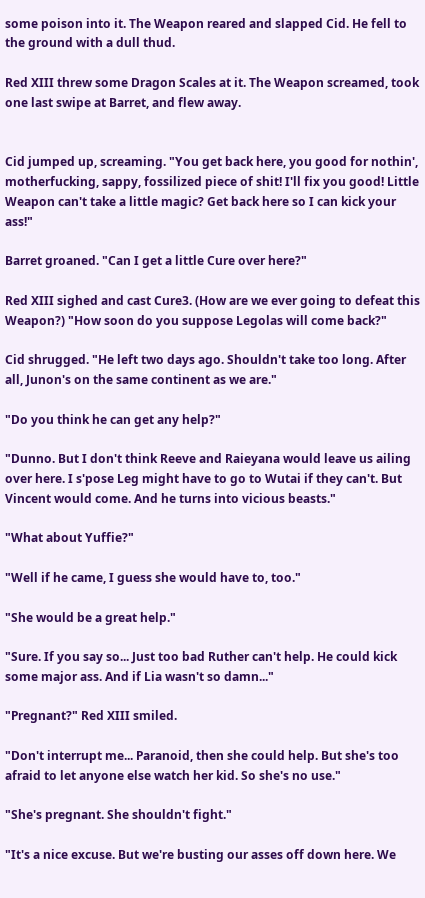some poison into it. The Weapon reared and slapped Cid. He fell to the ground with a dull thud.

Red XIII threw some Dragon Scales at it. The Weapon screamed, took one last swipe at Barret, and flew away.


Cid jumped up, screaming. "You get back here, you good for nothin', motherfucking, sappy, fossilized piece of shit! I'll fix you good! Little Weapon can't take a little magic? Get back here so I can kick your ass!"

Barret groaned. "Can I get a little Cure over here?"

Red XIII sighed and cast Cure3. (How are we ever going to defeat this Weapon?) "How soon do you suppose Legolas will come back?"

Cid shrugged. "He left two days ago. Shouldn't take too long. After all, Junon's on the same continent as we are."

"Do you think he can get any help?"

"Dunno. But I don't think Reeve and Raieyana would leave us ailing over here. I s'pose Leg might have to go to Wutai if they can't. But Vincent would come. And he turns into vicious beasts."

"What about Yuffie?"

"Well if he came, I guess she would have to, too."

"She would be a great help."

"Sure. If you say so... Just too bad Ruther can't help. He could kick some major ass. And if Lia wasn't so damn..."

"Pregnant?" Red XIII smiled.

"Don't interrupt me... Paranoid, then she could help. But she's too afraid to let anyone else watch her kid. So she's no use."

"She's pregnant. She shouldn't fight."

"It's a nice excuse. But we're busting our asses off down here. We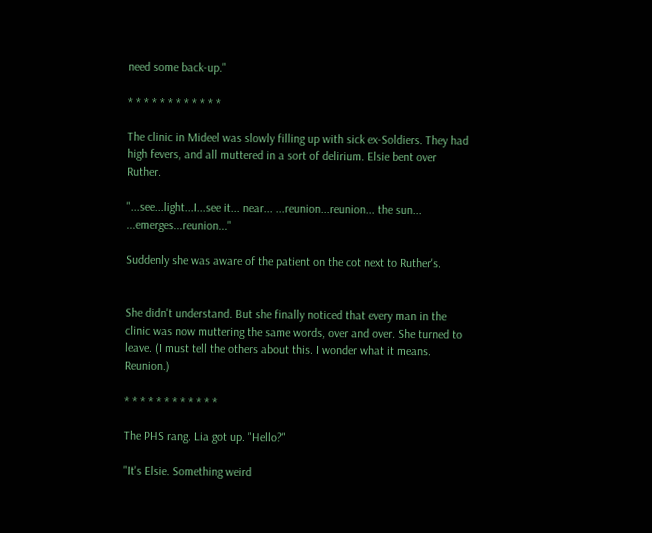need some back-up."

* * * * * * * * * * * *

The clinic in Mideel was slowly filling up with sick ex-Soldiers. They had high fevers, and all muttered in a sort of delirium. Elsie bent over Ruther.

"...see...light...I...see it... near... ...reunion...reunion... the sun... ...emerges...reunion..."

Suddenly she was aware of the patient on the cot next to Ruther's.


She didn't understand. But she finally noticed that every man in the clinic was now muttering the same words, over and over. She turned to leave. (I must tell the others about this. I wonder what it means. Reunion.)

* * * * * * * * * * * *

The PHS rang. Lia got up. "Hello?"

"It's Elsie. Something weird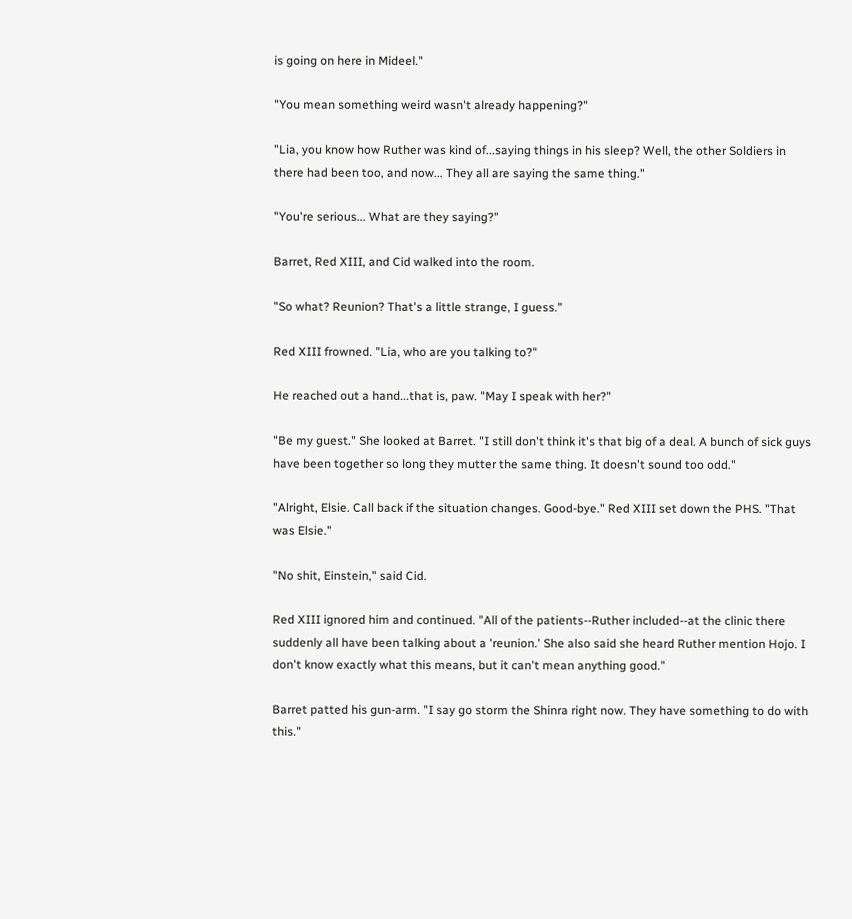is going on here in Mideel."

"You mean something weird wasn't already happening?"

"Lia, you know how Ruther was kind of...saying things in his sleep? Well, the other Soldiers in there had been too, and now... They all are saying the same thing."

"You're serious... What are they saying?"

Barret, Red XIII, and Cid walked into the room.

"So what? Reunion? That's a little strange, I guess."

Red XIII frowned. "Lia, who are you talking to?"

He reached out a hand...that is, paw. "May I speak with her?"

"Be my guest." She looked at Barret. "I still don't think it's that big of a deal. A bunch of sick guys have been together so long they mutter the same thing. It doesn't sound too odd."

"Alright, Elsie. Call back if the situation changes. Good-bye." Red XIII set down the PHS. "That was Elsie."

"No shit, Einstein," said Cid.

Red XIII ignored him and continued. "All of the patients--Ruther included--at the clinic there suddenly all have been talking about a 'reunion.' She also said she heard Ruther mention Hojo. I don't know exactly what this means, but it can't mean anything good."

Barret patted his gun-arm. "I say go storm the Shinra right now. They have something to do with this."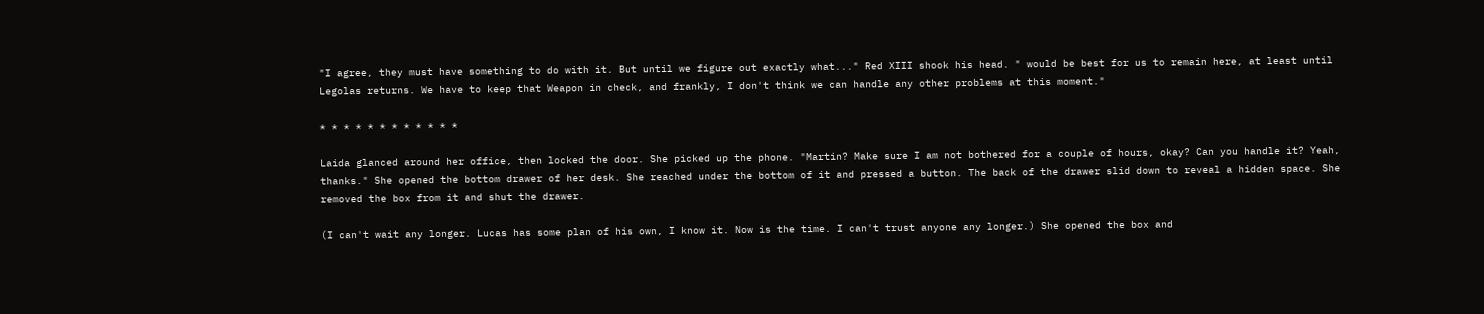"I agree, they must have something to do with it. But until we figure out exactly what..." Red XIII shook his head. " would be best for us to remain here, at least until Legolas returns. We have to keep that Weapon in check, and frankly, I don't think we can handle any other problems at this moment."

* * * * * * * * * * * *

Laida glanced around her office, then locked the door. She picked up the phone. "Martin? Make sure I am not bothered for a couple of hours, okay? Can you handle it? Yeah, thanks." She opened the bottom drawer of her desk. She reached under the bottom of it and pressed a button. The back of the drawer slid down to reveal a hidden space. She removed the box from it and shut the drawer.

(I can't wait any longer. Lucas has some plan of his own, I know it. Now is the time. I can't trust anyone any longer.) She opened the box and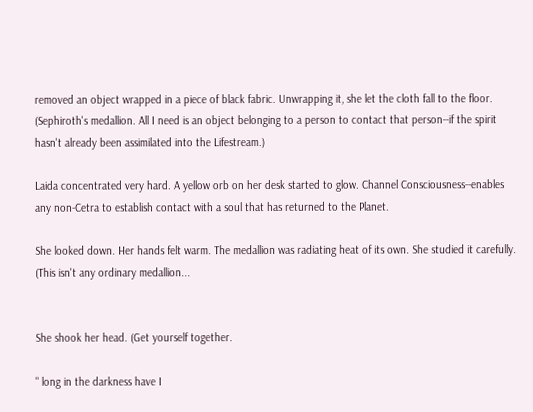removed an object wrapped in a piece of black fabric. Unwrapping it, she let the cloth fall to the floor. (Sephiroth's medallion. All I need is an object belonging to a person to contact that person--if the spirit hasn't already been assimilated into the Lifestream.)

Laida concentrated very hard. A yellow orb on her desk started to glow. Channel Consciousness--enables any non-Cetra to establish contact with a soul that has returned to the Planet.

She looked down. Her hands felt warm. The medallion was radiating heat of its own. She studied it carefully. (This isn't any ordinary medallion...


She shook her head. (Get yourself together.

" long in the darkness have I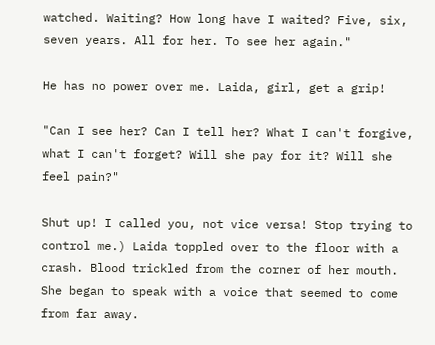watched. Waiting? How long have I waited? Five, six, seven years. All for her. To see her again."

He has no power over me. Laida, girl, get a grip!

"Can I see her? Can I tell her? What I can't forgive, what I can't forget? Will she pay for it? Will she feel pain?"

Shut up! I called you, not vice versa! Stop trying to control me.) Laida toppled over to the floor with a crash. Blood trickled from the corner of her mouth. She began to speak with a voice that seemed to come from far away.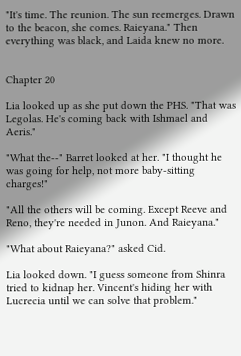"It's time. The reunion. The sun reemerges. Drawn to the beacon, she comes. Raieyana." Then everything was black, and Laida knew no more.


Chapter 20

Lia looked up as she put down the PHS. "That was Legolas. He's coming back with Ishmael and Aeris."

"What the--" Barret looked at her. "I thought he was going for help, not more baby-sitting charges!"

"All the others will be coming. Except Reeve and Reno, they're needed in Junon. And Raieyana."

"What about Raieyana?" asked Cid.

Lia looked down. "I guess someone from Shinra tried to kidnap her. Vincent's hiding her with Lucrecia until we can solve that problem."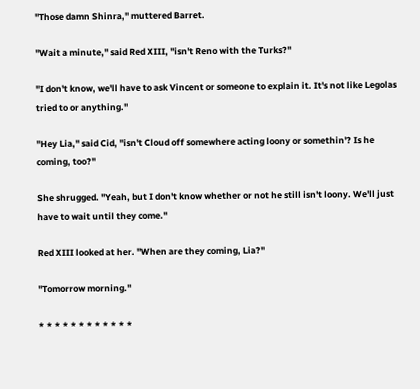"Those damn Shinra," muttered Barret.

"Wait a minute," said Red XIII, "isn't Reno with the Turks?"

"I don't know, we'll have to ask Vincent or someone to explain it. It's not like Legolas tried to or anything."

"Hey Lia," said Cid, "isn't Cloud off somewhere acting loony or somethin'? Is he coming, too?"

She shrugged. "Yeah, but I don't know whether or not he still isn't loony. We'll just have to wait until they come."

Red XIII looked at her. "When are they coming, Lia?"

"Tomorrow morning."

* * * * * * * * * * * *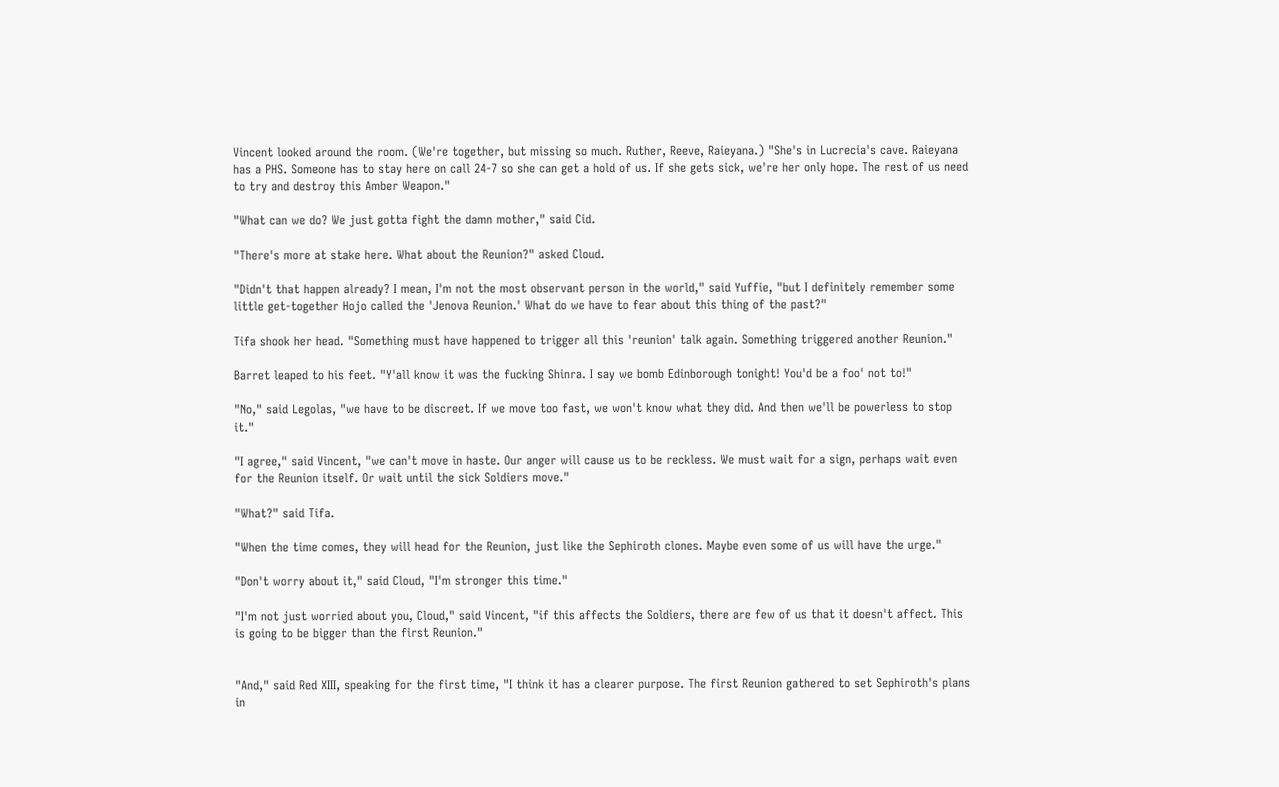Vincent looked around the room. (We're together, but missing so much. Ruther, Reeve, Raieyana.) "She's in Lucrecia's cave. Raieyana has a PHS. Someone has to stay here on call 24-7 so she can get a hold of us. If she gets sick, we're her only hope. The rest of us need to try and destroy this Amber Weapon."

"What can we do? We just gotta fight the damn mother," said Cid.

"There's more at stake here. What about the Reunion?" asked Cloud.

"Didn't that happen already? I mean, I'm not the most observant person in the world," said Yuffie, "but I definitely remember some little get-together Hojo called the 'Jenova Reunion.' What do we have to fear about this thing of the past?"

Tifa shook her head. "Something must have happened to trigger all this 'reunion' talk again. Something triggered another Reunion."

Barret leaped to his feet. "Y'all know it was the fucking Shinra. I say we bomb Edinborough tonight! You'd be a foo' not to!"

"No," said Legolas, "we have to be discreet. If we move too fast, we won't know what they did. And then we'll be powerless to stop it."

"I agree," said Vincent, "we can't move in haste. Our anger will cause us to be reckless. We must wait for a sign, perhaps wait even for the Reunion itself. Or wait until the sick Soldiers move."

"What?" said Tifa.

"When the time comes, they will head for the Reunion, just like the Sephiroth clones. Maybe even some of us will have the urge."

"Don't worry about it," said Cloud, "I'm stronger this time."

"I'm not just worried about you, Cloud," said Vincent, "if this affects the Soldiers, there are few of us that it doesn't affect. This is going to be bigger than the first Reunion."


"And," said Red XIII, speaking for the first time, "I think it has a clearer purpose. The first Reunion gathered to set Sephiroth's plans in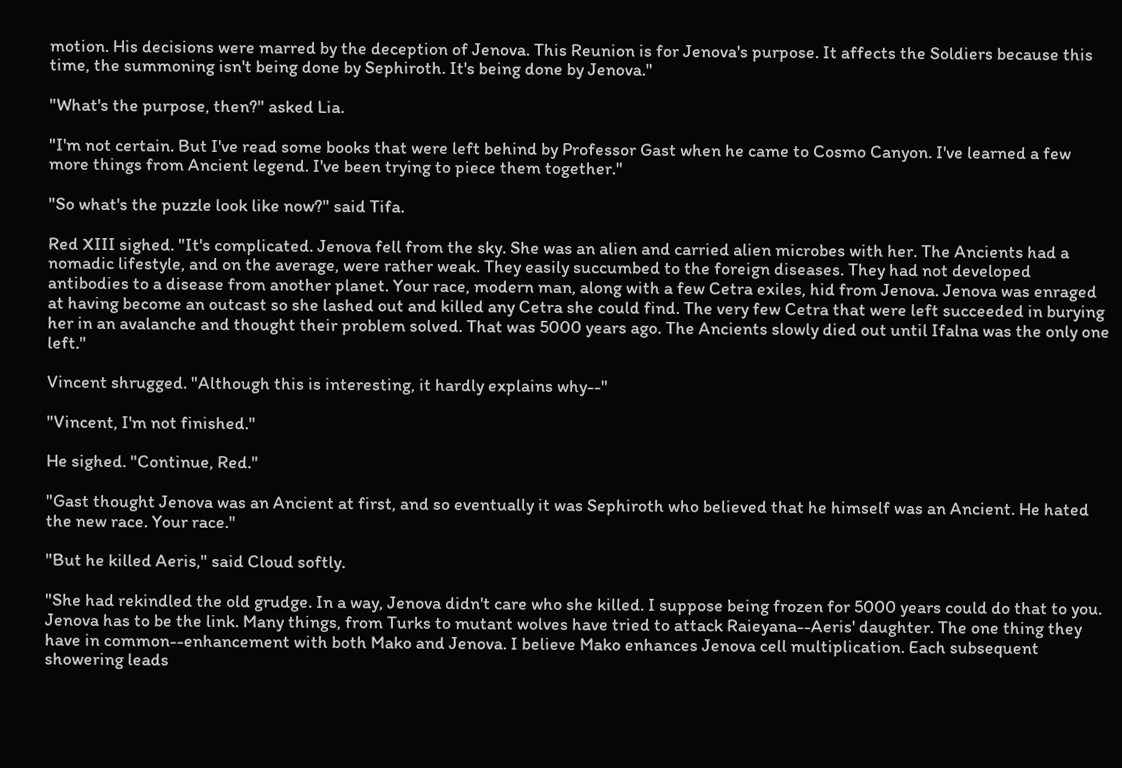motion. His decisions were marred by the deception of Jenova. This Reunion is for Jenova's purpose. It affects the Soldiers because this time, the summoning isn't being done by Sephiroth. It's being done by Jenova."

"What's the purpose, then?" asked Lia.

"I'm not certain. But I've read some books that were left behind by Professor Gast when he came to Cosmo Canyon. I've learned a few more things from Ancient legend. I've been trying to piece them together."

"So what's the puzzle look like now?" said Tifa.

Red XIII sighed. "It's complicated. Jenova fell from the sky. She was an alien and carried alien microbes with her. The Ancients had a nomadic lifestyle, and on the average, were rather weak. They easily succumbed to the foreign diseases. They had not developed antibodies to a disease from another planet. Your race, modern man, along with a few Cetra exiles, hid from Jenova. Jenova was enraged at having become an outcast so she lashed out and killed any Cetra she could find. The very few Cetra that were left succeeded in burying her in an avalanche and thought their problem solved. That was 5000 years ago. The Ancients slowly died out until Ifalna was the only one left."

Vincent shrugged. "Although this is interesting, it hardly explains why--"

"Vincent, I'm not finished."

He sighed. "Continue, Red."

"Gast thought Jenova was an Ancient at first, and so eventually it was Sephiroth who believed that he himself was an Ancient. He hated the new race. Your race."

"But he killed Aeris," said Cloud softly.

"She had rekindled the old grudge. In a way, Jenova didn't care who she killed. I suppose being frozen for 5000 years could do that to you. Jenova has to be the link. Many things, from Turks to mutant wolves have tried to attack Raieyana--Aeris' daughter. The one thing they have in common--enhancement with both Mako and Jenova. I believe Mako enhances Jenova cell multiplication. Each subsequent showering leads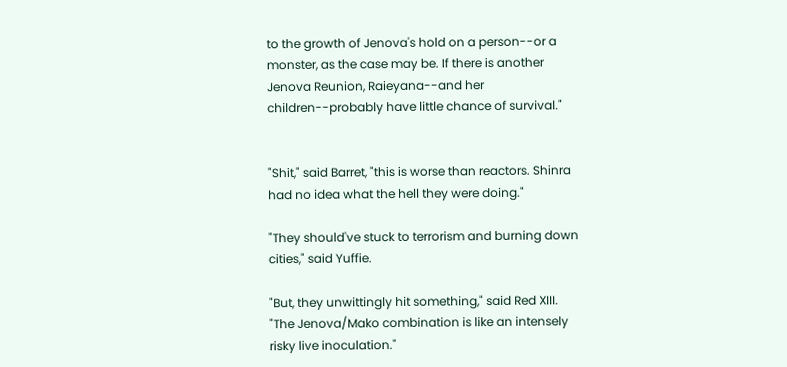to the growth of Jenova's hold on a person--or a monster, as the case may be. If there is another Jenova Reunion, Raieyana--and her children--probably have little chance of survival."


"Shit," said Barret, "this is worse than reactors. Shinra had no idea what the hell they were doing."

"They should've stuck to terrorism and burning down cities," said Yuffie.

"But, they unwittingly hit something," said Red XIII. "The Jenova/Mako combination is like an intensely risky live inoculation."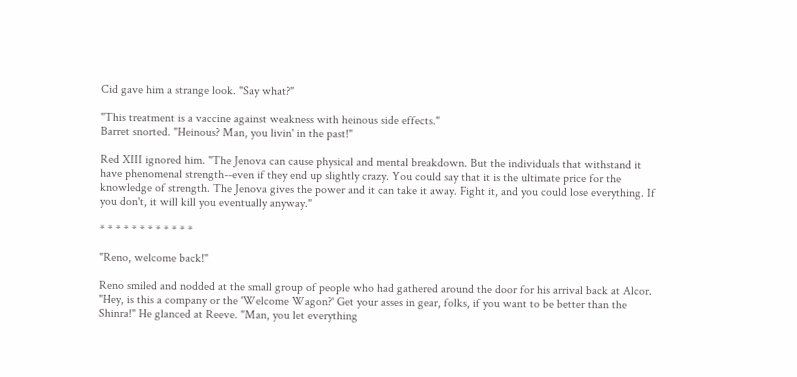Cid gave him a strange look. "Say what?"

"This treatment is a vaccine against weakness with heinous side effects."
Barret snorted. "Heinous? Man, you livin' in the past!"

Red XIII ignored him. "The Jenova can cause physical and mental breakdown. But the individuals that withstand it have phenomenal strength--even if they end up slightly crazy. You could say that it is the ultimate price for the knowledge of strength. The Jenova gives the power and it can take it away. Fight it, and you could lose everything. If you don't, it will kill you eventually anyway."

* * * * * * * * * * * *

"Reno, welcome back!"

Reno smiled and nodded at the small group of people who had gathered around the door for his arrival back at Alcor. "Hey, is this a company or the 'Welcome Wagon?' Get your asses in gear, folks, if you want to be better than the Shinra!" He glanced at Reeve. "Man, you let everything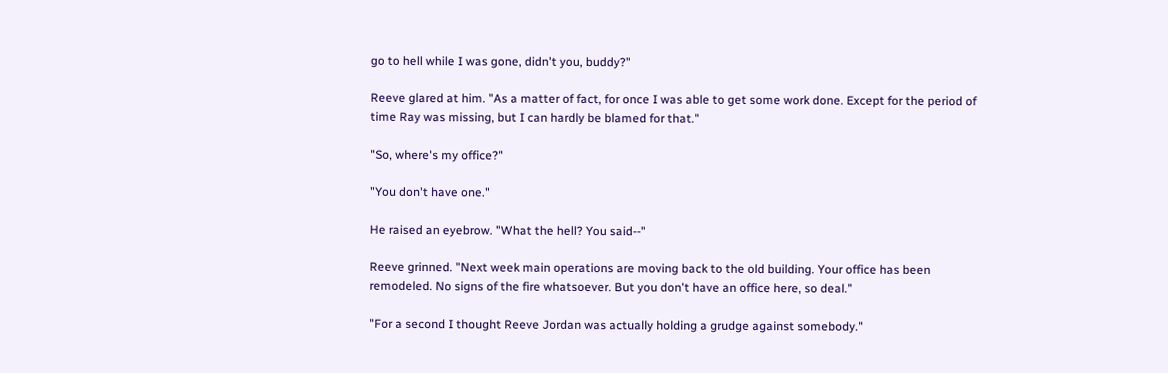go to hell while I was gone, didn't you, buddy?"

Reeve glared at him. "As a matter of fact, for once I was able to get some work done. Except for the period of time Ray was missing, but I can hardly be blamed for that."

"So, where's my office?"

"You don't have one."

He raised an eyebrow. "What the hell? You said--"

Reeve grinned. "Next week main operations are moving back to the old building. Your office has been remodeled. No signs of the fire whatsoever. But you don't have an office here, so deal."

"For a second I thought Reeve Jordan was actually holding a grudge against somebody."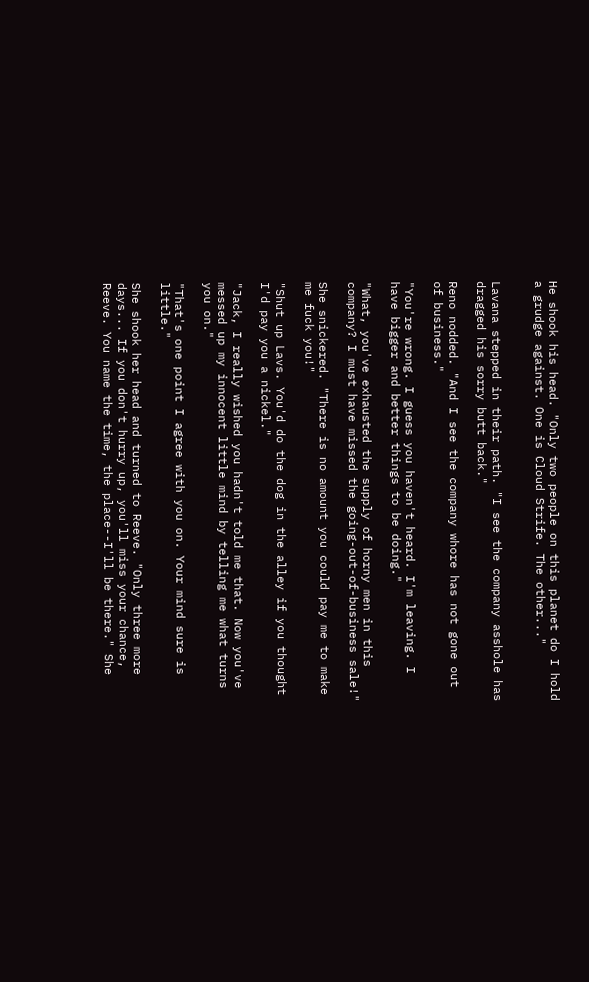He shook his head. "Only two people on this planet do I hold a grudge against. One is Cloud Strife. The other..."


Lavana stepped in their path. "I see the company asshole has dragged his sorry butt back."

Reno nodded. "And I see the company whore has not gone out of business."

"You're wrong. I guess you haven't heard. I'm leaving. I have bigger and better things to be doing."

"What, you've exhausted the supply of horny men in this company? I must have missed the going-out-of-business sale!"

She snickered. "There is no amount you could pay me to make me fuck you!"

"Shut up Lavs. You'd do the dog in the alley if you thought I'd pay you a nickel."

"Jack, I really wished you hadn't told me that. Now you've messed up my innocent little mind by telling me what turns you on."

"That's one point I agree with you on. Your mind sure is little."

She shook her head and turned to Reeve. "Only three more days... If you don't hurry up, you'll miss your chance, Reeve. You name the time, the place--I'll be there." She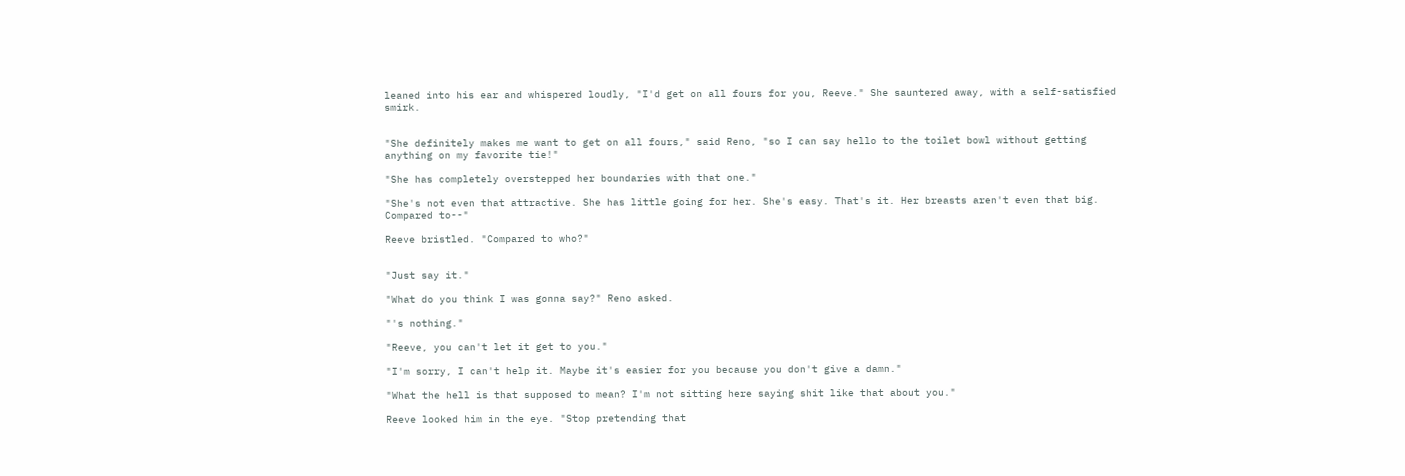leaned into his ear and whispered loudly, "I'd get on all fours for you, Reeve." She sauntered away, with a self-satisfied smirk.


"She definitely makes me want to get on all fours," said Reno, "so I can say hello to the toilet bowl without getting anything on my favorite tie!"

"She has completely overstepped her boundaries with that one."

"She's not even that attractive. She has little going for her. She's easy. That's it. Her breasts aren't even that big. Compared to--"

Reeve bristled. "Compared to who?"


"Just say it."

"What do you think I was gonna say?" Reno asked.

"'s nothing."

"Reeve, you can't let it get to you."

"I'm sorry, I can't help it. Maybe it's easier for you because you don't give a damn."

"What the hell is that supposed to mean? I'm not sitting here saying shit like that about you."

Reeve looked him in the eye. "Stop pretending that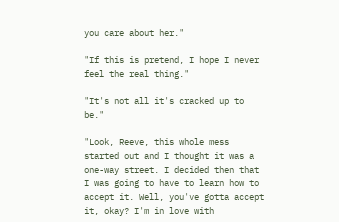you care about her."

"If this is pretend, I hope I never feel the real thing."

"It's not all it's cracked up to be."

"Look, Reeve, this whole mess started out and I thought it was a one-way street. I decided then that I was going to have to learn how to accept it. Well, you've gotta accept it, okay? I'm in love with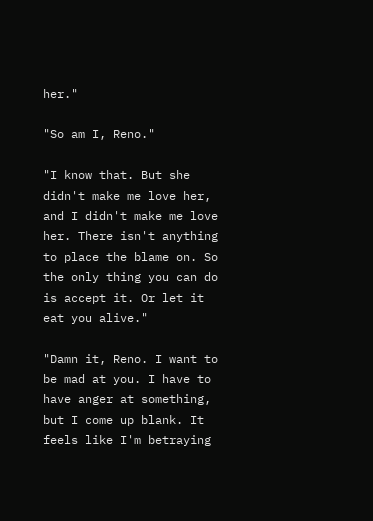her."

"So am I, Reno."

"I know that. But she didn't make me love her, and I didn't make me love her. There isn't anything to place the blame on. So the only thing you can do is accept it. Or let it eat you alive."

"Damn it, Reno. I want to be mad at you. I have to have anger at something, but I come up blank. It feels like I'm betraying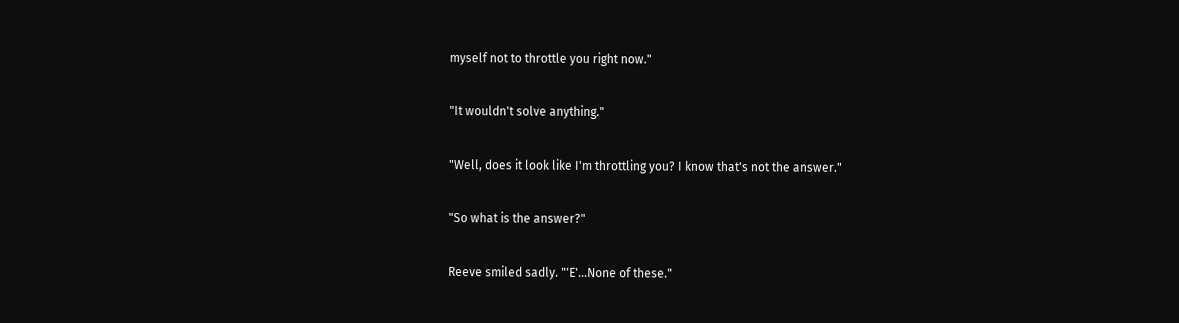myself not to throttle you right now."

"It wouldn't solve anything."

"Well, does it look like I'm throttling you? I know that's not the answer."

"So what is the answer?"

Reeve smiled sadly. "'E'...None of these."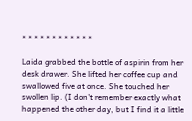* * * * * * * * * * * *

Laida grabbed the bottle of aspirin from her desk drawer. She lifted her coffee cup and swallowed five at once. She touched her swollen lip. (I don't remember exactly what happened the other day, but I find it a little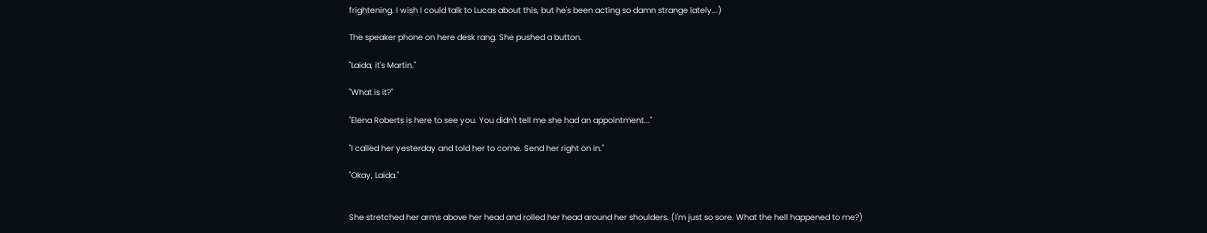frightening. I wish I could talk to Lucas about this, but he's been acting so damn strange lately...)

The speaker phone on here desk rang. She pushed a button.

"Laida, it's Martin."

"What is it?"

"Elena Roberts is here to see you. You didn't tell me she had an appointment..."

"I called her yesterday and told her to come. Send her right on in."

"Okay, Laida."


She stretched her arms above her head and rolled her head around her shoulders. (I'm just so sore. What the hell happened to me?)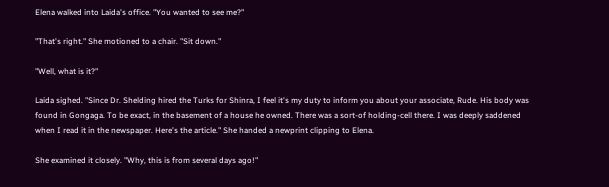Elena walked into Laida's office. "You wanted to see me?"

"That's right." She motioned to a chair. "Sit down."

"Well, what is it?"

Laida sighed. "Since Dr. Shelding hired the Turks for Shinra, I feel it's my duty to inform you about your associate, Rude. His body was found in Gongaga. To be exact, in the basement of a house he owned. There was a sort-of holding-cell there. I was deeply saddened when I read it in the newspaper. Here's the article." She handed a newprint clipping to Elena.

She examined it closely. "Why, this is from several days ago!"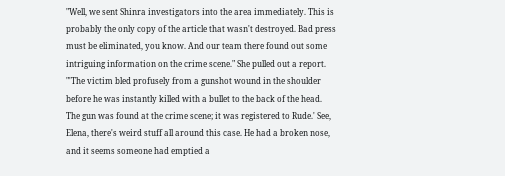"Well, we sent Shinra investigators into the area immediately. This is probably the only copy of the article that wasn't destroyed. Bad press must be eliminated, you know. And our team there found out some intriguing information on the crime scene." She pulled out a report. "'The victim bled profusely from a gunshot wound in the shoulder before he was instantly killed with a bullet to the back of the head. The gun was found at the crime scene; it was registered to Rude.' See, Elena, there's weird stuff all around this case. He had a broken nose, and it seems someone had emptied a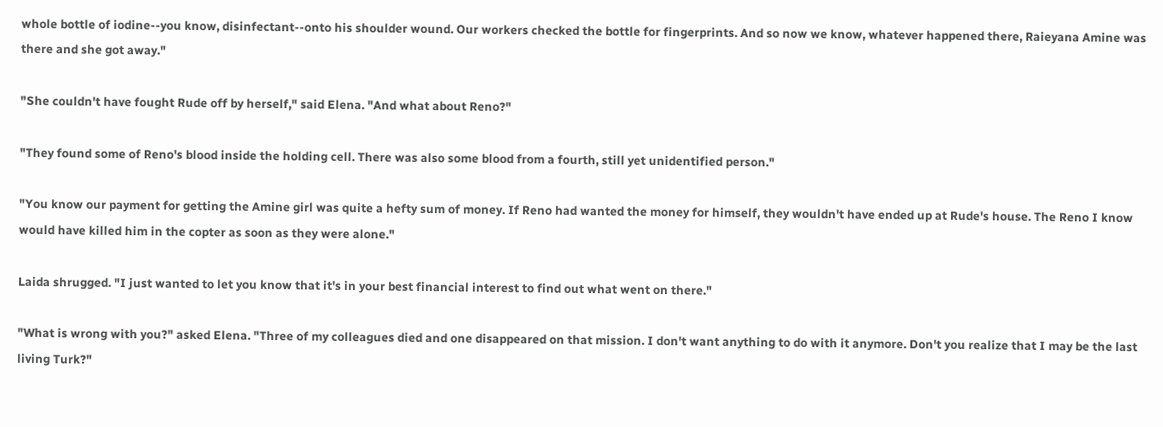whole bottle of iodine--you know, disinfectant--onto his shoulder wound. Our workers checked the bottle for fingerprints. And so now we know, whatever happened there, Raieyana Amine was there and she got away."

"She couldn't have fought Rude off by herself," said Elena. "And what about Reno?"

"They found some of Reno's blood inside the holding cell. There was also some blood from a fourth, still yet unidentified person."

"You know our payment for getting the Amine girl was quite a hefty sum of money. If Reno had wanted the money for himself, they wouldn't have ended up at Rude's house. The Reno I know would have killed him in the copter as soon as they were alone."

Laida shrugged. "I just wanted to let you know that it's in your best financial interest to find out what went on there."

"What is wrong with you?" asked Elena. "Three of my colleagues died and one disappeared on that mission. I don't want anything to do with it anymore. Don't you realize that I may be the last living Turk?"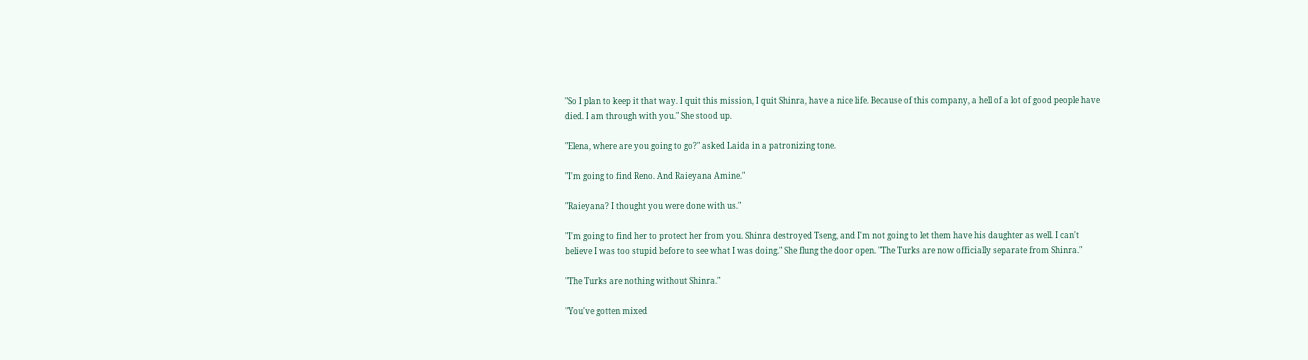"So I plan to keep it that way. I quit this mission, I quit Shinra, have a nice life. Because of this company, a hell of a lot of good people have died. I am through with you." She stood up.

"Elena, where are you going to go?" asked Laida in a patronizing tone.

"I'm going to find Reno. And Raieyana Amine."

"Raieyana? I thought you were done with us."

"I'm going to find her to protect her from you. Shinra destroyed Tseng, and I'm not going to let them have his daughter as well. I can't believe I was too stupid before to see what I was doing." She flung the door open. "The Turks are now officially separate from Shinra."

"The Turks are nothing without Shinra."

"You've gotten mixed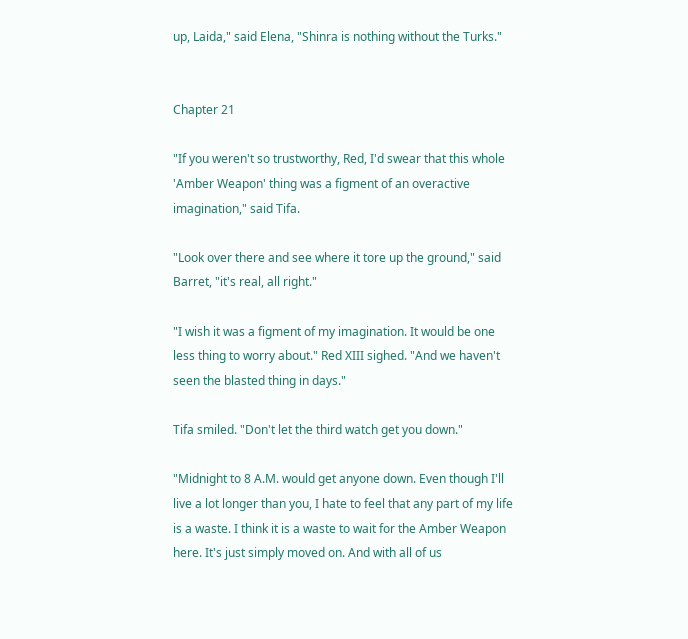up, Laida," said Elena, "Shinra is nothing without the Turks."


Chapter 21

"If you weren't so trustworthy, Red, I'd swear that this whole 'Amber Weapon' thing was a figment of an overactive imagination," said Tifa.

"Look over there and see where it tore up the ground," said Barret, "it's real, all right."

"I wish it was a figment of my imagination. It would be one less thing to worry about." Red XIII sighed. "And we haven't seen the blasted thing in days."

Tifa smiled. "Don't let the third watch get you down."

"Midnight to 8 A.M. would get anyone down. Even though I'll live a lot longer than you, I hate to feel that any part of my life is a waste. I think it is a waste to wait for the Amber Weapon here. It's just simply moved on. And with all of us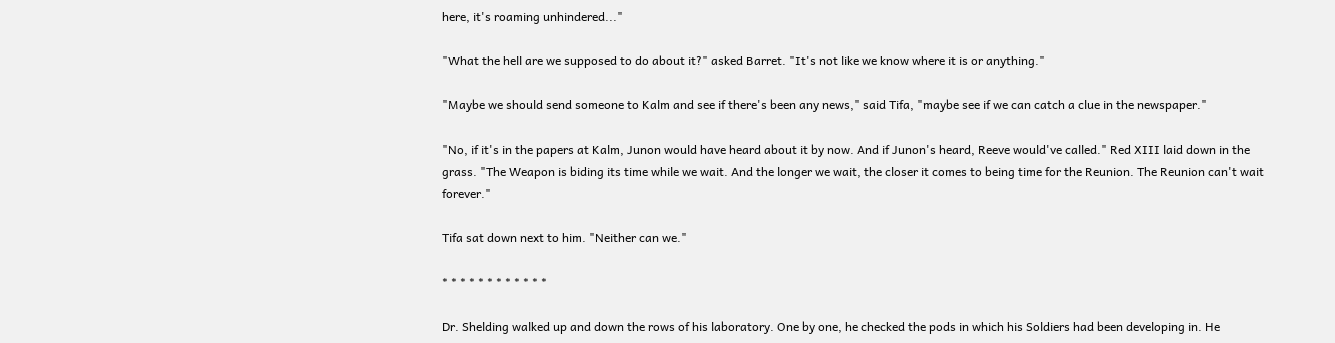here, it's roaming unhindered..."

"What the hell are we supposed to do about it?" asked Barret. "It's not like we know where it is or anything."

"Maybe we should send someone to Kalm and see if there's been any news," said Tifa, "maybe see if we can catch a clue in the newspaper."

"No, if it's in the papers at Kalm, Junon would have heard about it by now. And if Junon's heard, Reeve would've called." Red XIII laid down in the grass. "The Weapon is biding its time while we wait. And the longer we wait, the closer it comes to being time for the Reunion. The Reunion can't wait forever."

Tifa sat down next to him. "Neither can we."

* * * * * * * * * * * *

Dr. Shelding walked up and down the rows of his laboratory. One by one, he checked the pods in which his Soldiers had been developing in. He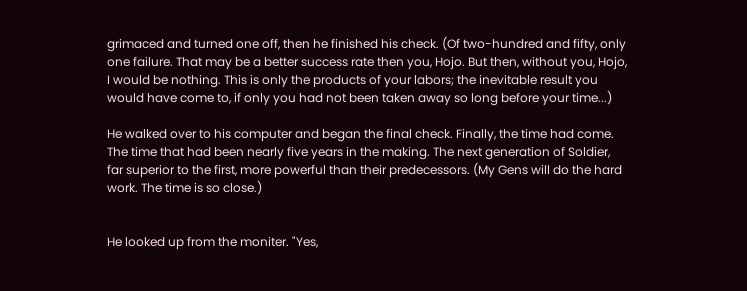grimaced and turned one off, then he finished his check. (Of two-hundred and fifty, only one failure. That may be a better success rate then you, Hojo. But then, without you, Hojo, I would be nothing. This is only the products of your labors; the inevitable result you would have come to, if only you had not been taken away so long before your time...)

He walked over to his computer and began the final check. Finally, the time had come. The time that had been nearly five years in the making. The next generation of Soldier, far superior to the first, more powerful than their predecessors. (My Gens will do the hard work. The time is so close.)


He looked up from the moniter. "Yes,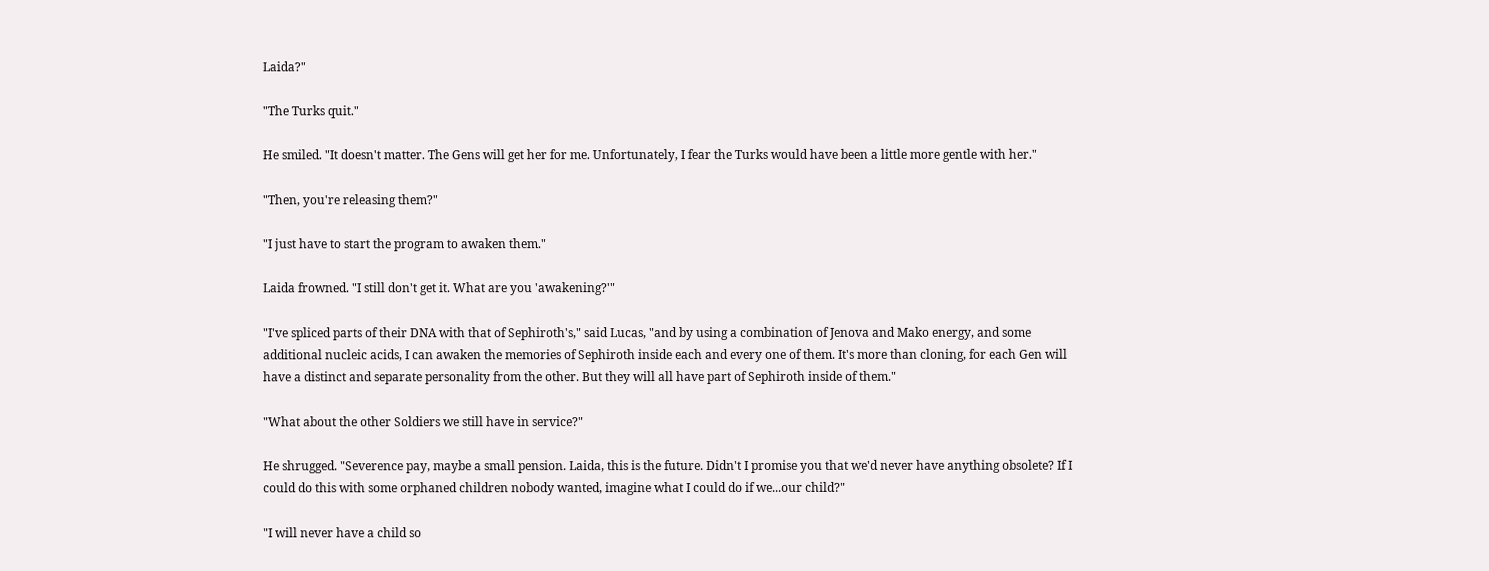Laida?"

"The Turks quit."

He smiled. "It doesn't matter. The Gens will get her for me. Unfortunately, I fear the Turks would have been a little more gentle with her."

"Then, you're releasing them?"

"I just have to start the program to awaken them."

Laida frowned. "I still don't get it. What are you 'awakening?'"

"I've spliced parts of their DNA with that of Sephiroth's," said Lucas, "and by using a combination of Jenova and Mako energy, and some additional nucleic acids, I can awaken the memories of Sephiroth inside each and every one of them. It's more than cloning, for each Gen will have a distinct and separate personality from the other. But they will all have part of Sephiroth inside of them."

"What about the other Soldiers we still have in service?"

He shrugged. "Severence pay, maybe a small pension. Laida, this is the future. Didn't I promise you that we'd never have anything obsolete? If I could do this with some orphaned children nobody wanted, imagine what I could do if we...our child?"

"I will never have a child so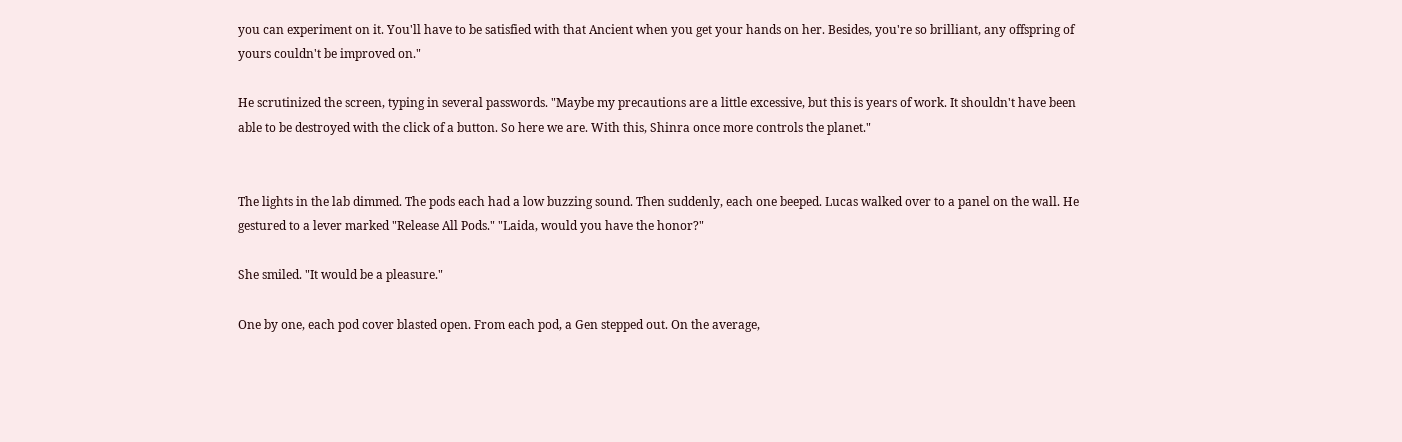you can experiment on it. You'll have to be satisfied with that Ancient when you get your hands on her. Besides, you're so brilliant, any offspring of yours couldn't be improved on."

He scrutinized the screen, typing in several passwords. "Maybe my precautions are a little excessive, but this is years of work. It shouldn't have been able to be destroyed with the click of a button. So here we are. With this, Shinra once more controls the planet."


The lights in the lab dimmed. The pods each had a low buzzing sound. Then suddenly, each one beeped. Lucas walked over to a panel on the wall. He gestured to a lever marked "Release All Pods." "Laida, would you have the honor?"

She smiled. "It would be a pleasure."

One by one, each pod cover blasted open. From each pod, a Gen stepped out. On the average,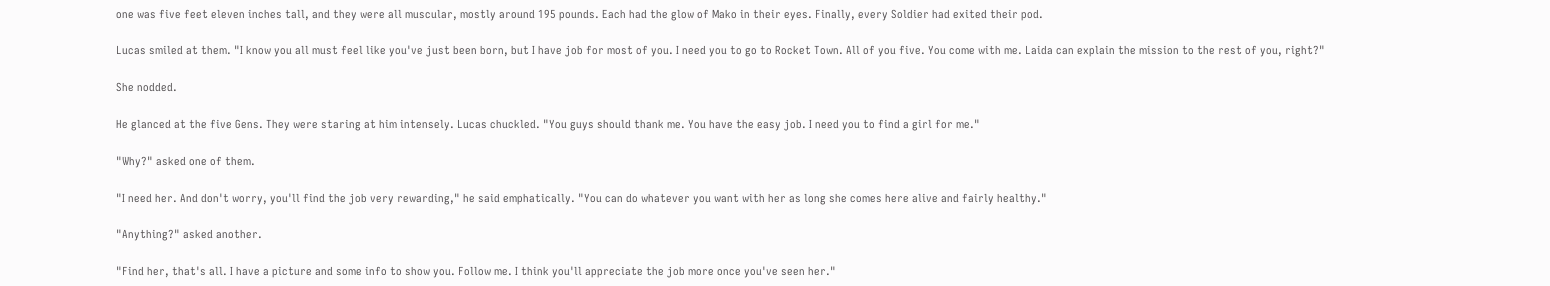one was five feet eleven inches tall, and they were all muscular, mostly around 195 pounds. Each had the glow of Mako in their eyes. Finally, every Soldier had exited their pod.

Lucas smiled at them. "I know you all must feel like you've just been born, but I have job for most of you. I need you to go to Rocket Town. All of you five. You come with me. Laida can explain the mission to the rest of you, right?"

She nodded.

He glanced at the five Gens. They were staring at him intensely. Lucas chuckled. "You guys should thank me. You have the easy job. I need you to find a girl for me."

"Why?" asked one of them.

"I need her. And don't worry, you'll find the job very rewarding," he said emphatically. "You can do whatever you want with her as long she comes here alive and fairly healthy."

"Anything?" asked another.

"Find her, that's all. I have a picture and some info to show you. Follow me. I think you'll appreciate the job more once you've seen her."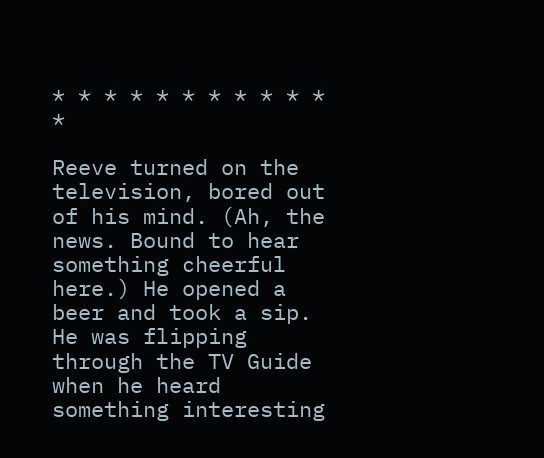* * * * * * * * * * * *

Reeve turned on the television, bored out of his mind. (Ah, the news. Bound to hear something cheerful here.) He opened a beer and took a sip. He was flipping through the TV Guide when he heard something interesting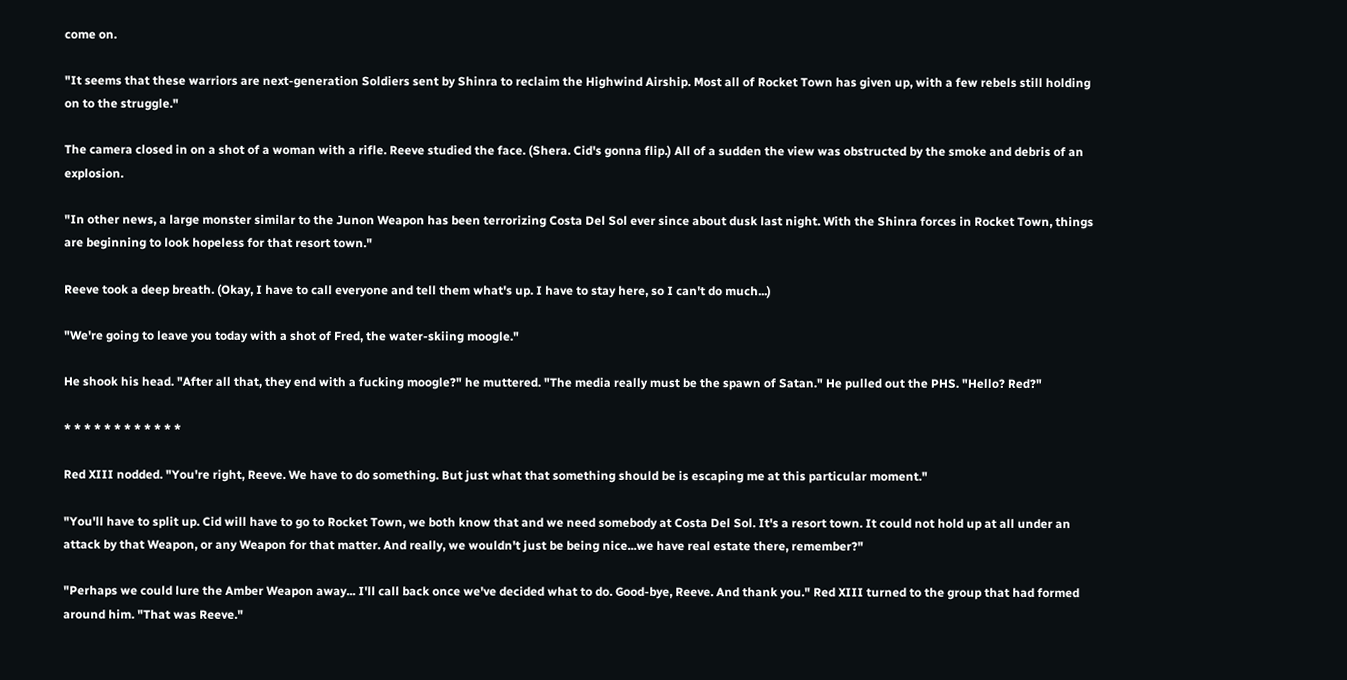come on.

"It seems that these warriors are next-generation Soldiers sent by Shinra to reclaim the Highwind Airship. Most all of Rocket Town has given up, with a few rebels still holding on to the struggle."

The camera closed in on a shot of a woman with a rifle. Reeve studied the face. (Shera. Cid's gonna flip.) All of a sudden the view was obstructed by the smoke and debris of an explosion.

"In other news, a large monster similar to the Junon Weapon has been terrorizing Costa Del Sol ever since about dusk last night. With the Shinra forces in Rocket Town, things are beginning to look hopeless for that resort town."

Reeve took a deep breath. (Okay, I have to call everyone and tell them what's up. I have to stay here, so I can't do much...)

"We're going to leave you today with a shot of Fred, the water-skiing moogle."

He shook his head. "After all that, they end with a fucking moogle?" he muttered. "The media really must be the spawn of Satan." He pulled out the PHS. "Hello? Red?"

* * * * * * * * * * * *

Red XIII nodded. "You're right, Reeve. We have to do something. But just what that something should be is escaping me at this particular moment."

"You'll have to split up. Cid will have to go to Rocket Town, we both know that and we need somebody at Costa Del Sol. It's a resort town. It could not hold up at all under an attack by that Weapon, or any Weapon for that matter. And really, we wouldn't just be being nice...we have real estate there, remember?"

"Perhaps we could lure the Amber Weapon away... I'll call back once we've decided what to do. Good-bye, Reeve. And thank you." Red XIII turned to the group that had formed around him. "That was Reeve."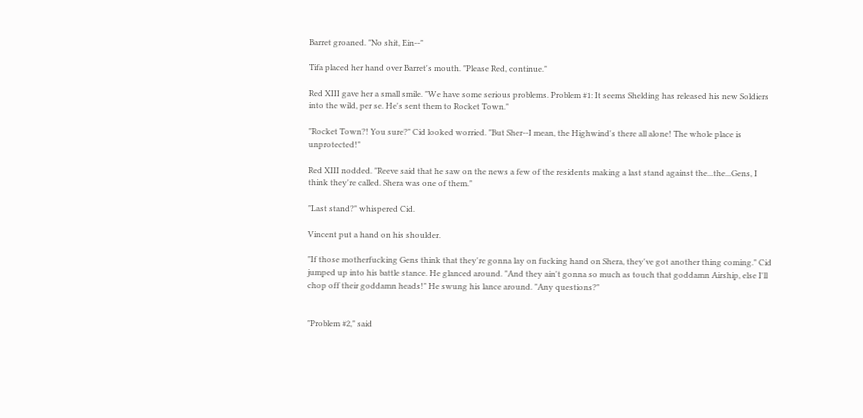Barret groaned. "No shit, Ein--"

Tifa placed her hand over Barret's mouth. "Please Red, continue."

Red XIII gave her a small smile. "We have some serious problems. Problem #1: It seems Shelding has released his new Soldiers into the wild, per se. He's sent them to Rocket Town."

"Rocket Town?! You sure?" Cid looked worried. "But Sher--I mean, the Highwind's there all alone! The whole place is unprotected!"

Red XIII nodded. "Reeve said that he saw on the news a few of the residents making a last stand against the...the...Gens, I think they're called. Shera was one of them."

"Last stand?" whispered Cid.

Vincent put a hand on his shoulder.

"If those motherfucking Gens think that they're gonna lay on fucking hand on Shera, they've got another thing coming." Cid jumped up into his battle stance. He glanced around. "And they ain't gonna so much as touch that goddamn Airship, else I'll chop off their goddamn heads!" He swung his lance around. "Any questions?"


"Problem #2," said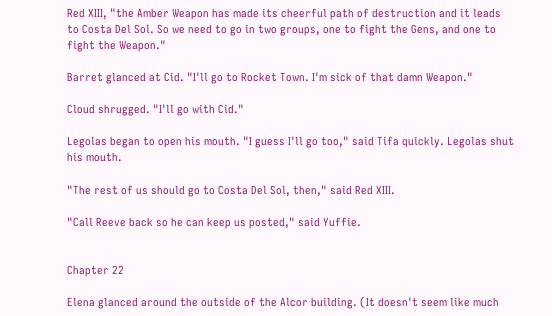Red XIII, "the Amber Weapon has made its cheerful path of destruction and it leads to Costa Del Sol. So we need to go in two groups, one to fight the Gens, and one to fight the Weapon."

Barret glanced at Cid. "I'll go to Rocket Town. I'm sick of that damn Weapon."

Cloud shrugged. "I'll go with Cid."

Legolas began to open his mouth. "I guess I'll go too," said Tifa quickly. Legolas shut his mouth.

"The rest of us should go to Costa Del Sol, then," said Red XIII.

"Call Reeve back so he can keep us posted," said Yuffie.


Chapter 22

Elena glanced around the outside of the Alcor building. (It doesn't seem like much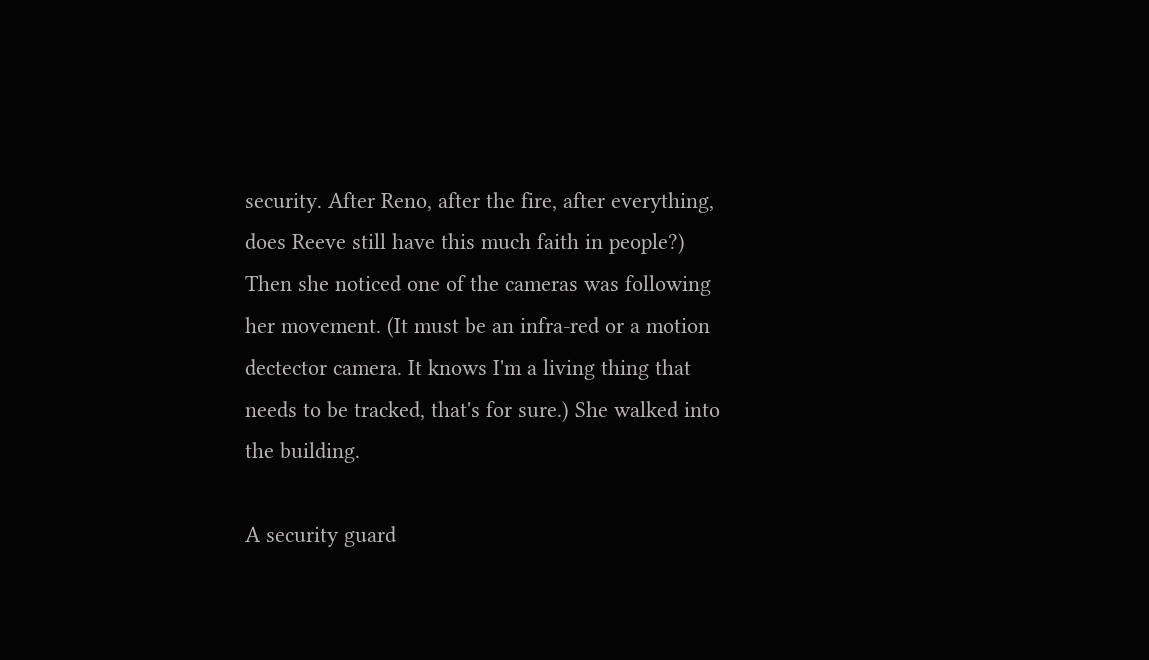security. After Reno, after the fire, after everything, does Reeve still have this much faith in people?) Then she noticed one of the cameras was following her movement. (It must be an infra-red or a motion dectector camera. It knows I'm a living thing that needs to be tracked, that's for sure.) She walked into the building.

A security guard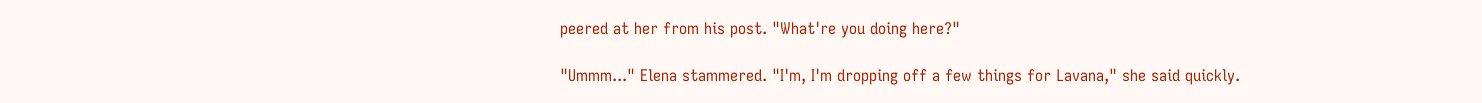peered at her from his post. "What're you doing here?"

"Ummm..." Elena stammered. "I'm, I'm dropping off a few things for Lavana," she said quickly.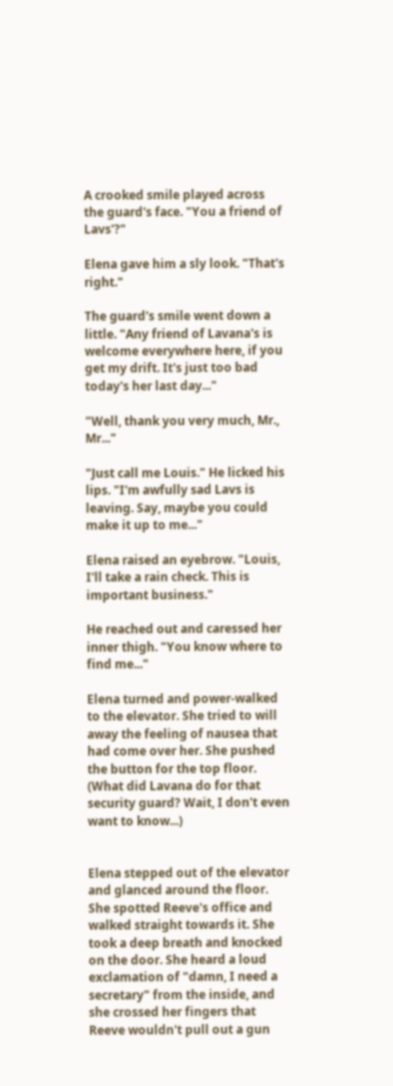A crooked smile played across the guard's face. "You a friend of Lavs'?"

Elena gave him a sly look. "That's right."

The guard's smile went down a little. "Any friend of Lavana's is welcome everywhere here, if you get my drift. It's just too bad today's her last day..."

"Well, thank you very much, Mr., Mr..."

"Just call me Louis." He licked his lips. "I'm awfully sad Lavs is leaving. Say, maybe you could make it up to me..."

Elena raised an eyebrow. "Louis, I'll take a rain check. This is important business."

He reached out and caressed her inner thigh. "You know where to find me..."

Elena turned and power-walked to the elevator. She tried to will away the feeling of nausea that had come over her. She pushed the button for the top floor. (What did Lavana do for that security guard? Wait, I don't even want to know...)


Elena stepped out of the elevator and glanced around the floor. She spotted Reeve's office and walked straight towards it. She took a deep breath and knocked on the door. She heard a loud exclamation of "damn, I need a secretary" from the inside, and she crossed her fingers that Reeve wouldn't pull out a gun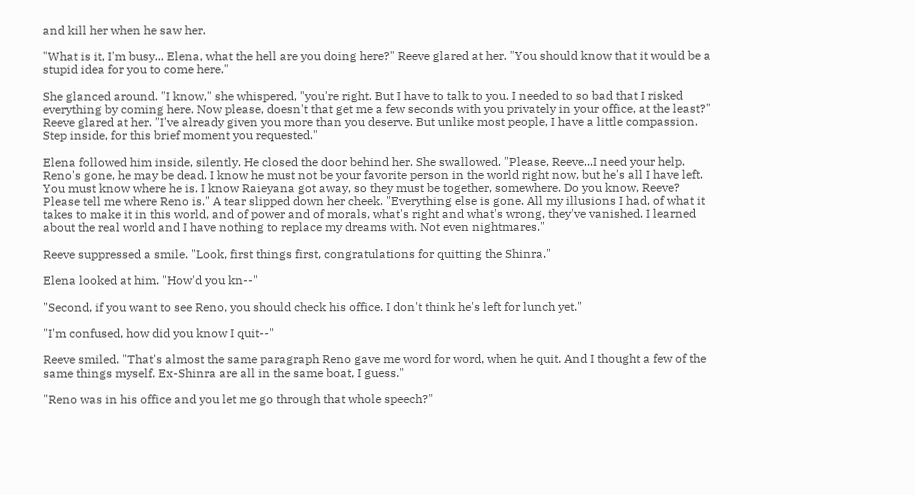and kill her when he saw her.

"What is it, I'm busy... Elena, what the hell are you doing here?" Reeve glared at her. "You should know that it would be a stupid idea for you to come here."

She glanced around. "I know," she whispered, "you're right. But I have to talk to you. I needed to so bad that I risked everything by coming here. Now please, doesn't that get me a few seconds with you privately in your office, at the least?"
Reeve glared at her. "I've already given you more than you deserve. But unlike most people, I have a little compassion. Step inside, for this brief moment you requested."

Elena followed him inside, silently. He closed the door behind her. She swallowed. "Please, Reeve...I need your help. Reno's gone, he may be dead. I know he must not be your favorite person in the world right now, but he's all I have left. You must know where he is. I know Raieyana got away, so they must be together, somewhere. Do you know, Reeve? Please tell me where Reno is." A tear slipped down her cheek. "Everything else is gone. All my illusions I had, of what it takes to make it in this world, and of power and of morals, what's right and what's wrong, they've vanished. I learned about the real world and I have nothing to replace my dreams with. Not even nightmares."

Reeve suppressed a smile. "Look, first things first, congratulations for quitting the Shinra."

Elena looked at him. "How'd you kn--"

"Second, if you want to see Reno, you should check his office. I don't think he's left for lunch yet."

"I'm confused, how did you know I quit--"

Reeve smiled. "That's almost the same paragraph Reno gave me word for word, when he quit. And I thought a few of the same things myself. Ex-Shinra are all in the same boat, I guess."

"Reno was in his office and you let me go through that whole speech?"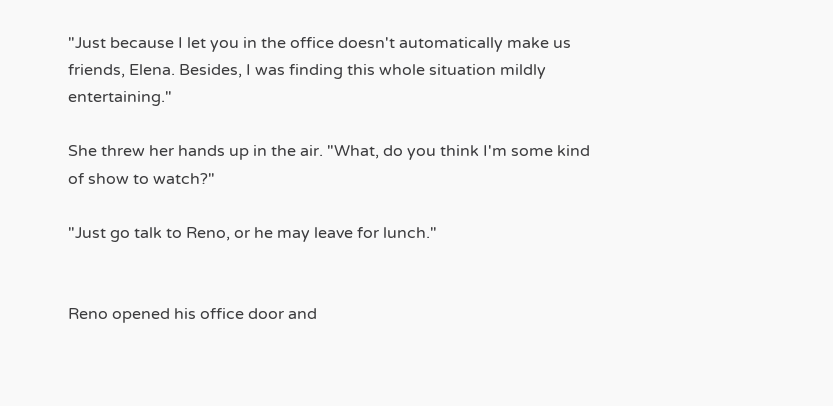"Just because I let you in the office doesn't automatically make us friends, Elena. Besides, I was finding this whole situation mildly entertaining."

She threw her hands up in the air. "What, do you think I'm some kind of show to watch?"

"Just go talk to Reno, or he may leave for lunch."


Reno opened his office door and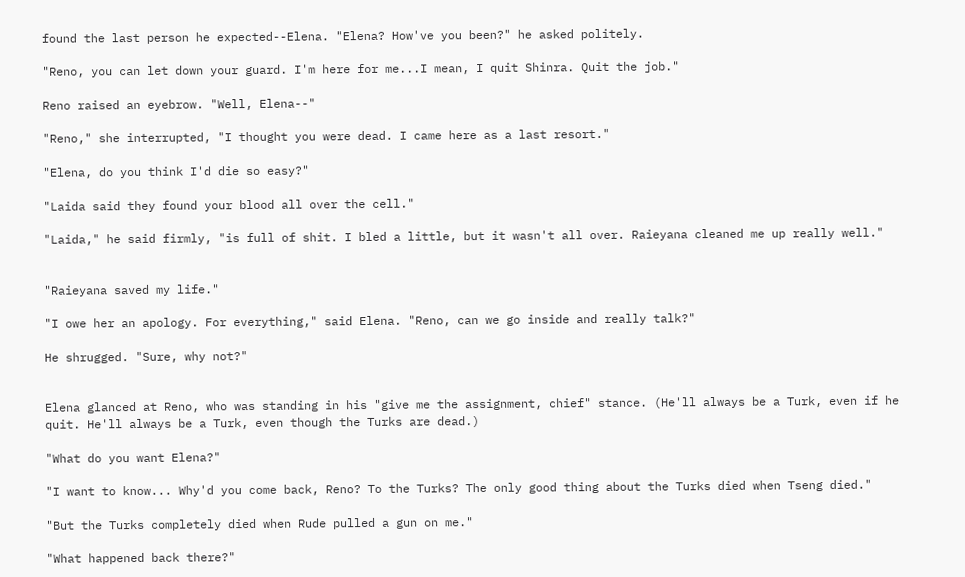found the last person he expected--Elena. "Elena? How've you been?" he asked politely.

"Reno, you can let down your guard. I'm here for me...I mean, I quit Shinra. Quit the job."

Reno raised an eyebrow. "Well, Elena--"

"Reno," she interrupted, "I thought you were dead. I came here as a last resort."

"Elena, do you think I'd die so easy?"

"Laida said they found your blood all over the cell."

"Laida," he said firmly, "is full of shit. I bled a little, but it wasn't all over. Raieyana cleaned me up really well."


"Raieyana saved my life."

"I owe her an apology. For everything," said Elena. "Reno, can we go inside and really talk?"

He shrugged. "Sure, why not?"


Elena glanced at Reno, who was standing in his "give me the assignment, chief" stance. (He'll always be a Turk, even if he quit. He'll always be a Turk, even though the Turks are dead.)

"What do you want Elena?"

"I want to know... Why'd you come back, Reno? To the Turks? The only good thing about the Turks died when Tseng died."

"But the Turks completely died when Rude pulled a gun on me."

"What happened back there?"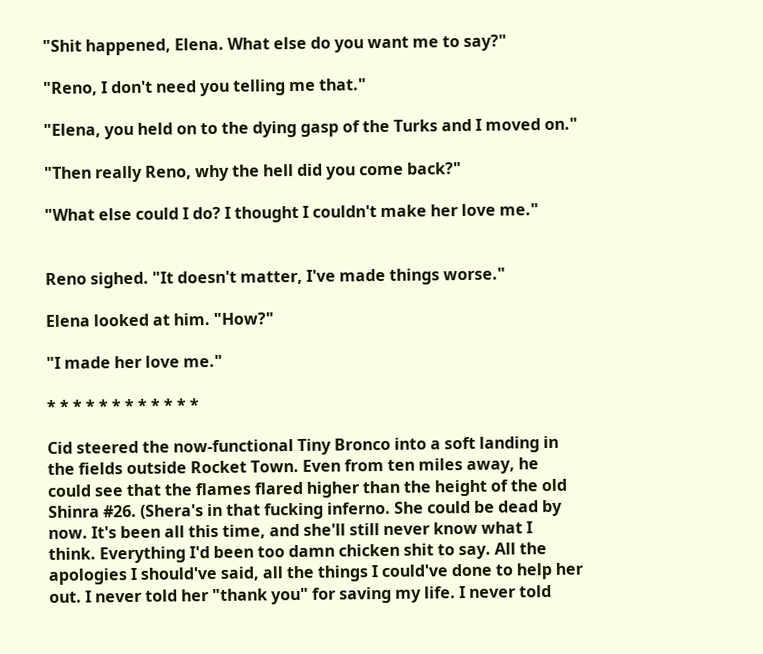"Shit happened, Elena. What else do you want me to say?"

"Reno, I don't need you telling me that."

"Elena, you held on to the dying gasp of the Turks and I moved on."

"Then really Reno, why the hell did you come back?"

"What else could I do? I thought I couldn't make her love me."


Reno sighed. "It doesn't matter, I've made things worse."

Elena looked at him. "How?"

"I made her love me."

* * * * * * * * * * * *

Cid steered the now-functional Tiny Bronco into a soft landing in the fields outside Rocket Town. Even from ten miles away, he could see that the flames flared higher than the height of the old Shinra #26. (Shera's in that fucking inferno. She could be dead by now. It's been all this time, and she'll still never know what I think. Everything I'd been too damn chicken shit to say. All the apologies I should've said, all the things I could've done to help her out. I never told her "thank you" for saving my life. I never told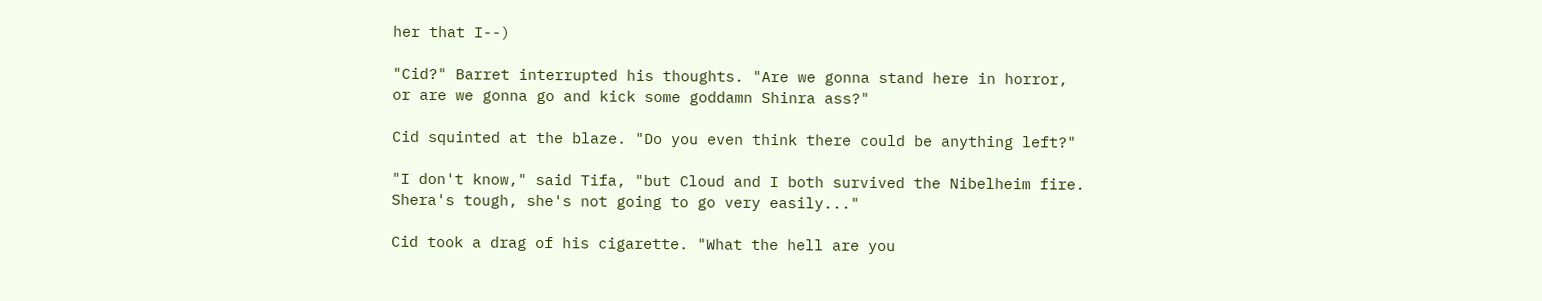her that I--)

"Cid?" Barret interrupted his thoughts. "Are we gonna stand here in horror, or are we gonna go and kick some goddamn Shinra ass?"

Cid squinted at the blaze. "Do you even think there could be anything left?"

"I don't know," said Tifa, "but Cloud and I both survived the Nibelheim fire. Shera's tough, she's not going to go very easily..."

Cid took a drag of his cigarette. "What the hell are you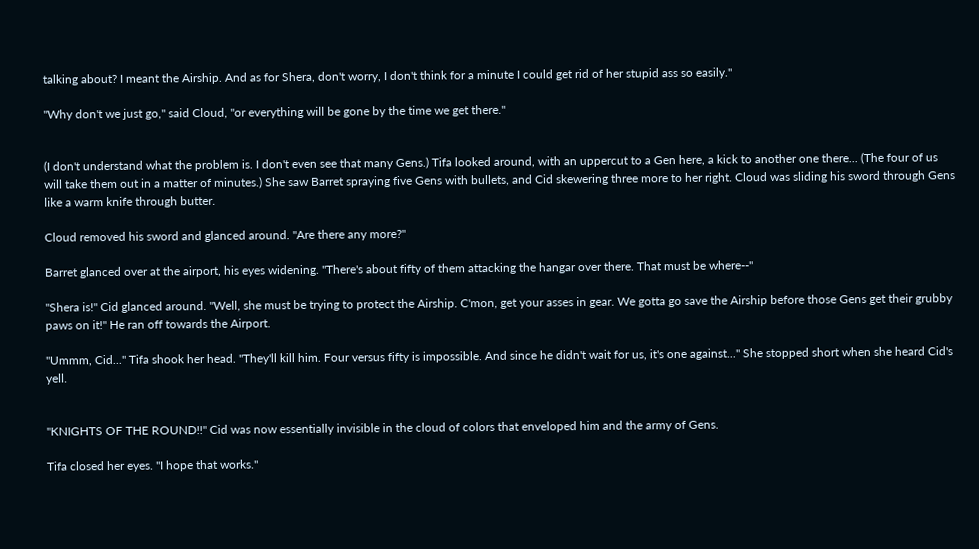talking about? I meant the Airship. And as for Shera, don't worry, I don't think for a minute I could get rid of her stupid ass so easily."

"Why don't we just go," said Cloud, "or everything will be gone by the time we get there."


(I don't understand what the problem is. I don't even see that many Gens.) Tifa looked around, with an uppercut to a Gen here, a kick to another one there... (The four of us will take them out in a matter of minutes.) She saw Barret spraying five Gens with bullets, and Cid skewering three more to her right. Cloud was sliding his sword through Gens like a warm knife through butter.

Cloud removed his sword and glanced around. "Are there any more?"

Barret glanced over at the airport, his eyes widening. "There's about fifty of them attacking the hangar over there. That must be where--"

"Shera is!" Cid glanced around. "Well, she must be trying to protect the Airship. C'mon, get your asses in gear. We gotta go save the Airship before those Gens get their grubby paws on it!" He ran off towards the Airport.

"Ummm, Cid..." Tifa shook her head. "They'll kill him. Four versus fifty is impossible. And since he didn't wait for us, it's one against..." She stopped short when she heard Cid's yell.


"KNIGHTS OF THE ROUND!!" Cid was now essentially invisible in the cloud of colors that enveloped him and the army of Gens.

Tifa closed her eyes. "I hope that works."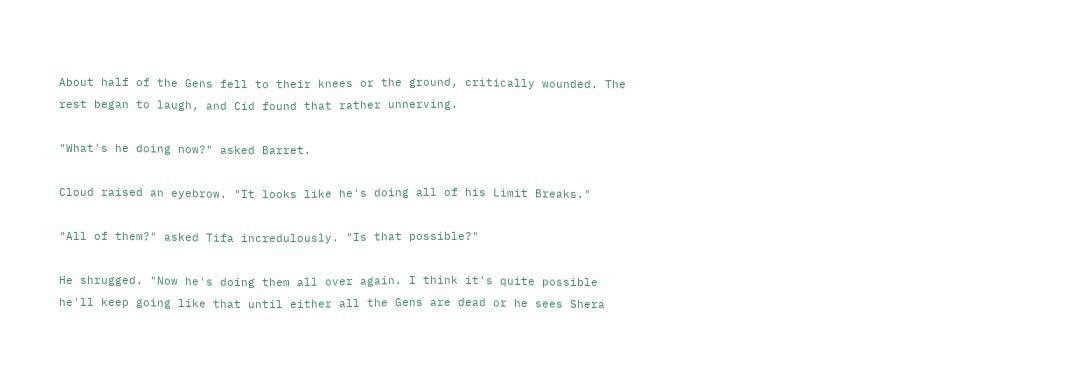About half of the Gens fell to their knees or the ground, critically wounded. The rest began to laugh, and Cid found that rather unnerving.

"What's he doing now?" asked Barret.

Cloud raised an eyebrow. "It looks like he's doing all of his Limit Breaks."

"All of them?" asked Tifa incredulously. "Is that possible?"

He shrugged. "Now he's doing them all over again. I think it's quite possible he'll keep going like that until either all the Gens are dead or he sees Shera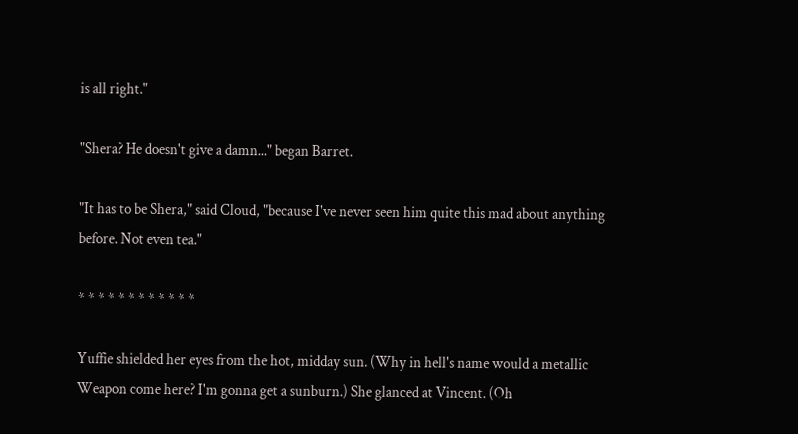is all right."

"Shera? He doesn't give a damn..." began Barret.

"It has to be Shera," said Cloud, "because I've never seen him quite this mad about anything before. Not even tea."

* * * * * * * * * * * *

Yuffie shielded her eyes from the hot, midday sun. (Why in hell's name would a metallic Weapon come here? I'm gonna get a sunburn.) She glanced at Vincent. (Oh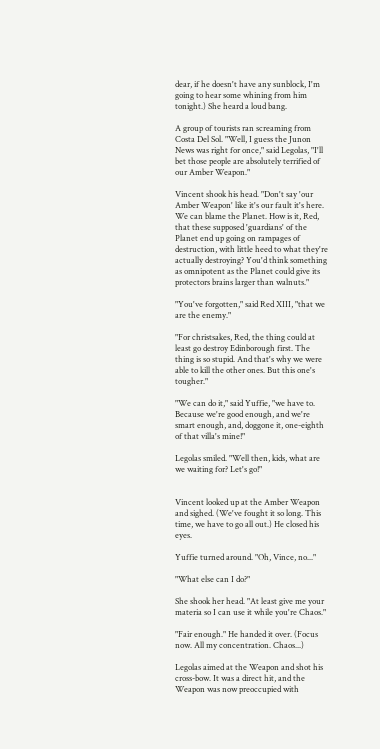dear, if he doesn't have any sunblock, I'm going to hear some whining from him tonight.) She heard a loud bang.

A group of tourists ran screaming from Costa Del Sol. "Well, I guess the Junon News was right for once," said Legolas, "I'll bet those people are absolutely terrified of our Amber Weapon."

Vincent shook his head. "Don't say 'our Amber Weapon' like it's our fault it's here. We can blame the Planet. How is it, Red, that these supposed 'guardians' of the Planet end up going on rampages of destruction, with little heed to what they're actually destroying? You'd think something as omnipotent as the Planet could give its protectors brains larger than walnuts."

"You've forgotten," said Red XIII, "that we are the enemy."

"For christsakes, Red, the thing could at least go destroy Edinborough first. The thing is so stupid. And that's why we were able to kill the other ones. But this one's tougher."

"We can do it," said Yuffie, "we have to. Because we're good enough, and we're smart enough, and, doggone it, one-eighth of that villa's mine!"

Legolas smiled. "Well then, kids, what are we waiting for? Let's go!"


Vincent looked up at the Amber Weapon and sighed. (We've fought it so long. This time, we have to go all out.) He closed his eyes.

Yuffie turned around. "Oh, Vince, no..."

"What else can I do?"

She shook her head. "At least give me your materia so I can use it while you're Chaos."

"Fair enough." He handed it over. (Focus now. All my concentration. Chaos...)

Legolas aimed at the Weapon and shot his cross-bow. It was a direct hit, and the Weapon was now preoccupied with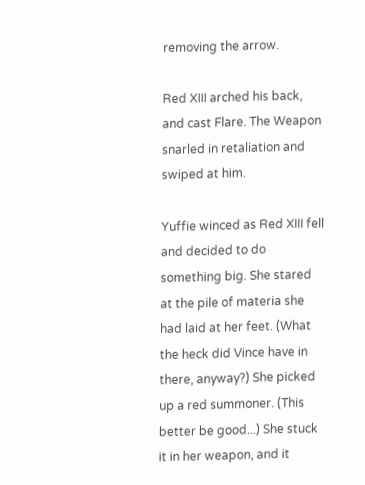removing the arrow.

Red XIII arched his back, and cast Flare. The Weapon snarled in retaliation and swiped at him.

Yuffie winced as Red XIII fell and decided to do something big. She stared at the pile of materia she had laid at her feet. (What the heck did Vince have in there, anyway?) She picked up a red summoner. (This better be good...) She stuck it in her weapon, and it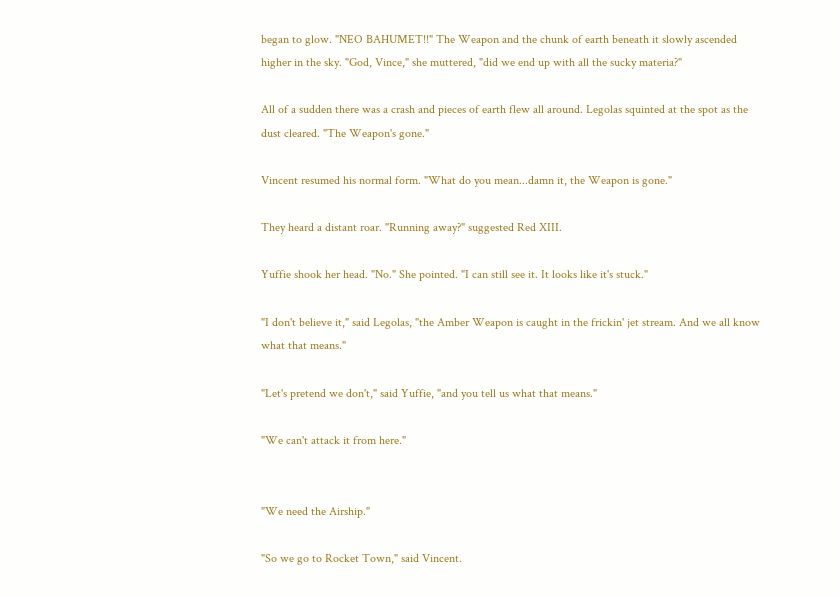began to glow. "NEO BAHUMET!!" The Weapon and the chunk of earth beneath it slowly ascended higher in the sky. "God, Vince," she muttered, "did we end up with all the sucky materia?"

All of a sudden there was a crash and pieces of earth flew all around. Legolas squinted at the spot as the dust cleared. "The Weapon's gone."

Vincent resumed his normal form. "What do you mean...damn it, the Weapon is gone."

They heard a distant roar. "Running away?" suggested Red XIII.

Yuffie shook her head. "No." She pointed. "I can still see it. It looks like it's stuck."

"I don't believe it," said Legolas, "the Amber Weapon is caught in the frickin' jet stream. And we all know what that means."

"Let's pretend we don't," said Yuffie, "and you tell us what that means."

"We can't attack it from here."


"We need the Airship."

"So we go to Rocket Town," said Vincent.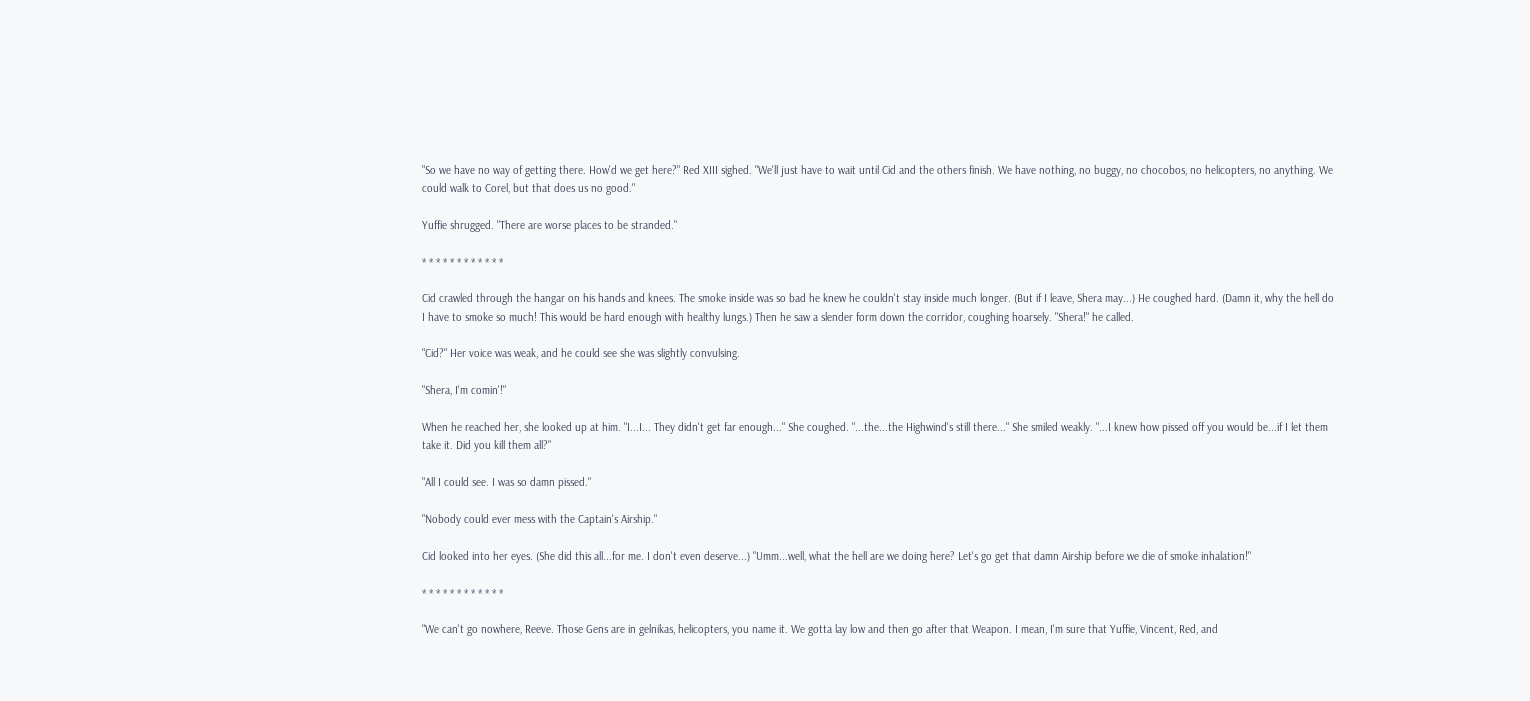"So we have no way of getting there. How'd we get here?" Red XIII sighed. "We'll just have to wait until Cid and the others finish. We have nothing, no buggy, no chocobos, no helicopters, no anything. We could walk to Corel, but that does us no good."

Yuffie shrugged. "There are worse places to be stranded."

* * * * * * * * * * * *

Cid crawled through the hangar on his hands and knees. The smoke inside was so bad he knew he couldn't stay inside much longer. (But if I leave, Shera may...) He coughed hard. (Damn it, why the hell do I have to smoke so much! This would be hard enough with healthy lungs.) Then he saw a slender form down the corridor, coughing hoarsely. "Shera!" he called.

"Cid?" Her voice was weak, and he could see she was slightly convulsing.

"Shera, I'm comin'!"

When he reached her, she looked up at him. "I...I... They didn't get far enough..." She coughed. "...the...the Highwind's still there..." She smiled weakly. "...I knew how pissed off you would be...if I let them take it. Did you kill them all?"

"All I could see. I was so damn pissed."

"Nobody could ever mess with the Captain's Airship."

Cid looked into her eyes. (She did this all...for me. I don't even deserve...) "Umm...well, what the hell are we doing here? Let's go get that damn Airship before we die of smoke inhalation!"

* * * * * * * * * * * *

"We can't go nowhere, Reeve. Those Gens are in gelnikas, helicopters, you name it. We gotta lay low and then go after that Weapon. I mean, I'm sure that Yuffie, Vincent, Red, and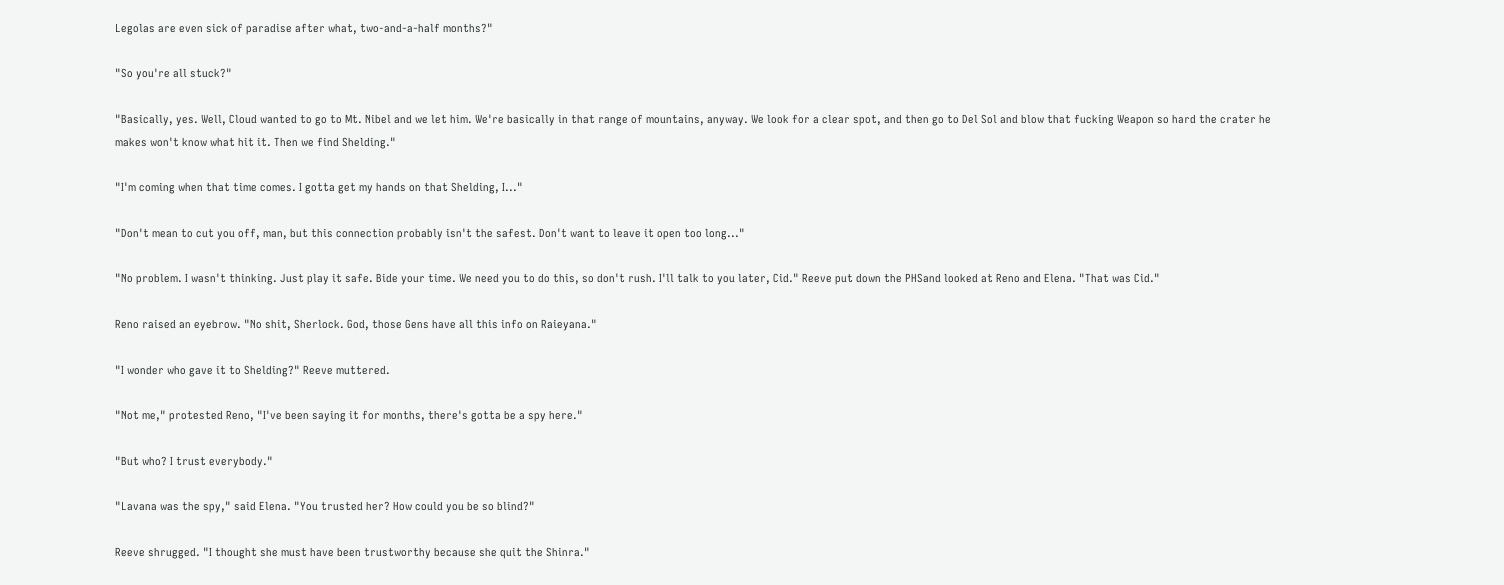Legolas are even sick of paradise after what, two-and-a-half months?"

"So you're all stuck?"

"Basically, yes. Well, Cloud wanted to go to Mt. Nibel and we let him. We're basically in that range of mountains, anyway. We look for a clear spot, and then go to Del Sol and blow that fucking Weapon so hard the crater he makes won't know what hit it. Then we find Shelding."

"I'm coming when that time comes. I gotta get my hands on that Shelding, I..."

"Don't mean to cut you off, man, but this connection probably isn't the safest. Don't want to leave it open too long..."

"No problem. I wasn't thinking. Just play it safe. Bide your time. We need you to do this, so don't rush. I'll talk to you later, Cid." Reeve put down the PHSand looked at Reno and Elena. "That was Cid."

Reno raised an eyebrow. "No shit, Sherlock. God, those Gens have all this info on Raieyana."

"I wonder who gave it to Shelding?" Reeve muttered.

"Not me," protested Reno, "I've been saying it for months, there's gotta be a spy here."

"But who? I trust everybody."

"Lavana was the spy," said Elena. "You trusted her? How could you be so blind?"

Reeve shrugged. "I thought she must have been trustworthy because she quit the Shinra."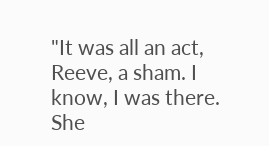"It was all an act, Reeve, a sham. I know, I was there. She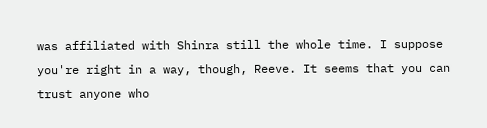was affiliated with Shinra still the whole time. I suppose you're right in a way, though, Reeve. It seems that you can trust anyone who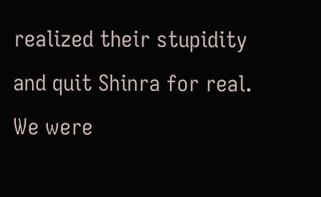realized their stupidity and quit Shinra for real. We were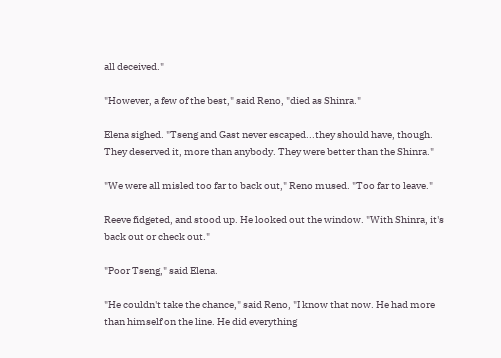all deceived."

"However, a few of the best," said Reno, "died as Shinra."

Elena sighed. "Tseng and Gast never escaped...they should have, though. They deserved it, more than anybody. They were better than the Shinra."

"We were all misled too far to back out," Reno mused. "Too far to leave."

Reeve fidgeted, and stood up. He looked out the window. "With Shinra, it's back out or check out."

"Poor Tseng," said Elena.

"He couldn't take the chance," said Reno, "I know that now. He had more than himself on the line. He did everything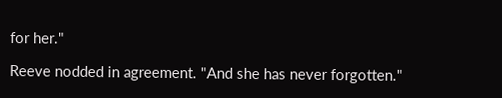for her."

Reeve nodded in agreement. "And she has never forgotten."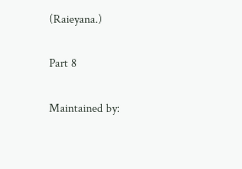(Raieyana.)

Part 8

Maintained by: